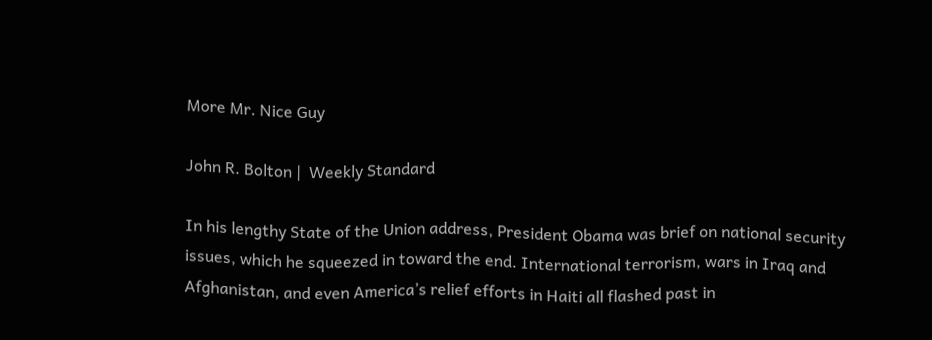More Mr. Nice Guy

John R. Bolton |  Weekly Standard

In his lengthy State of the Union address, President Obama was brief on national security issues, which he squeezed in toward the end. International terrorism, wars in Iraq and Afghanistan, and even America’s relief efforts in Haiti all flashed past in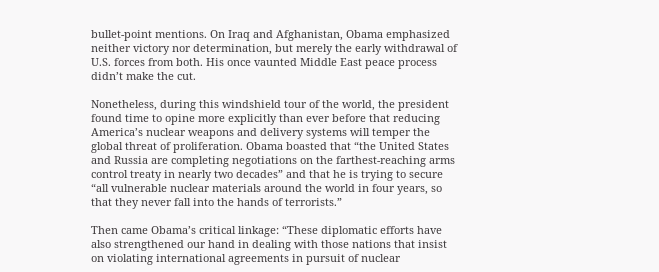bullet-point mentions. On Iraq and Afghanistan, Obama emphasized neither victory nor determination, but merely the early withdrawal of U.S. forces from both. His once vaunted Middle East peace process didn’t make the cut.

Nonetheless, during this windshield tour of the world, the president found time to opine more explicitly than ever before that reducing America’s nuclear weapons and delivery systems will temper the global threat of proliferation. Obama boasted that “the United States and Russia are completing negotiations on the farthest-reaching arms control treaty in nearly two decades” and that he is trying to secure “all vulnerable nuclear materials around the world in four years, so that they never fall into the hands of terrorists.”

Then came Obama’s critical linkage: “These diplomatic efforts have also strengthened our hand in dealing with those nations that insist on violating international agreements in pursuit of nuclear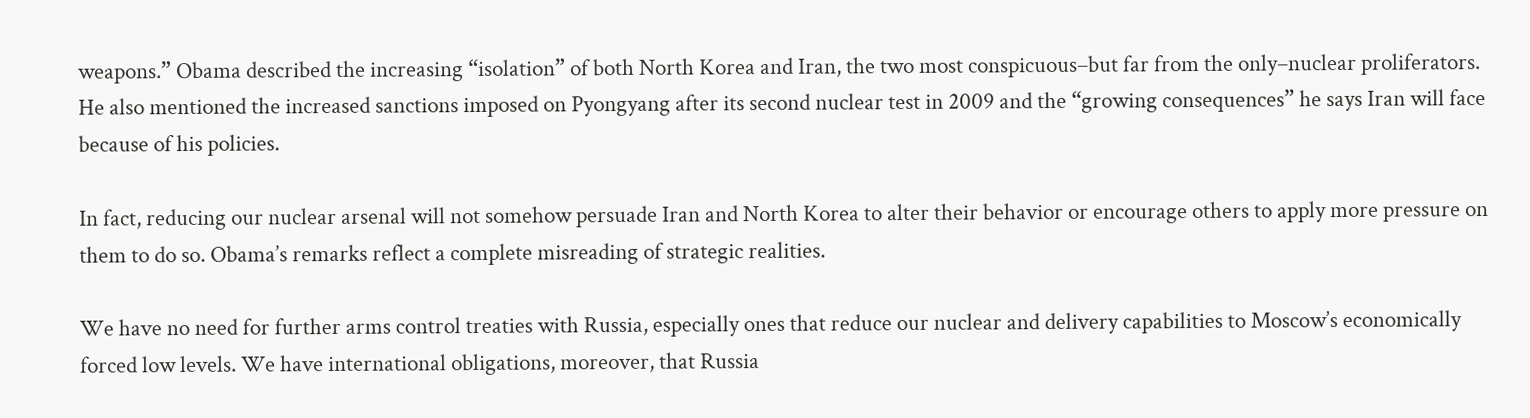weapons.” Obama described the increasing “isolation” of both North Korea and Iran, the two most conspicuous–but far from the only–nuclear proliferators. He also mentioned the increased sanctions imposed on Pyongyang after its second nuclear test in 2009 and the “growing consequences” he says Iran will face because of his policies.

In fact, reducing our nuclear arsenal will not somehow persuade Iran and North Korea to alter their behavior or encourage others to apply more pressure on them to do so. Obama’s remarks reflect a complete misreading of strategic realities.

We have no need for further arms control treaties with Russia, especially ones that reduce our nuclear and delivery capabilities to Moscow’s economically forced low levels. We have international obligations, moreover, that Russia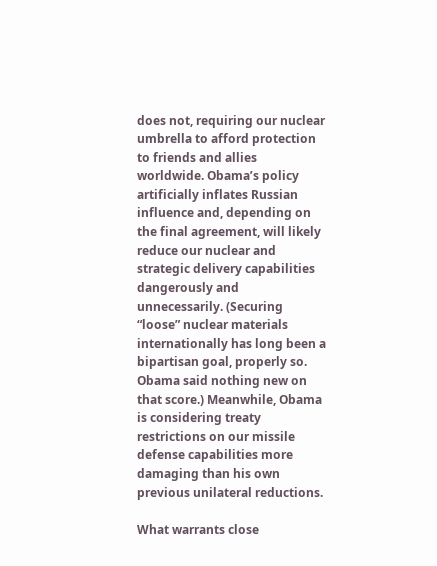does not, requiring our nuclear umbrella to afford protection to friends and allies worldwide. Obama’s policy artificially inflates Russian influence and, depending on the final agreement, will likely reduce our nuclear and strategic delivery capabilities dangerously and unnecessarily. (Securing “loose” nuclear materials internationally has long been a bipartisan goal, properly so. Obama said nothing new on that score.) Meanwhile, Obama is considering treaty restrictions on our missile defense capabilities more damaging than his own previous unilateral reductions.

What warrants close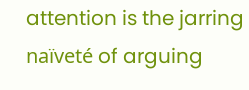attention is the jarring naïveté of arguing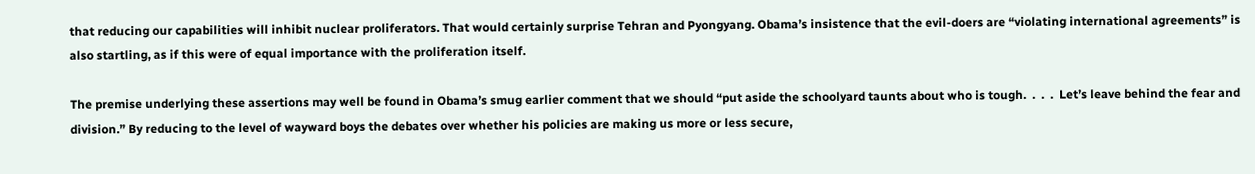that reducing our capabilities will inhibit nuclear proliferators. That would certainly surprise Tehran and Pyongyang. Obama’s insistence that the evil-doers are “violating international agreements” is also startling, as if this were of equal importance with the proliferation itself.

The premise underlying these assertions may well be found in Obama’s smug earlier comment that we should “put aside the schoolyard taunts about who is tough.  .  .  .  Let’s leave behind the fear and division.” By reducing to the level of wayward boys the debates over whether his policies are making us more or less secure,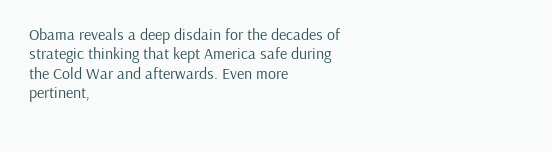Obama reveals a deep disdain for the decades of strategic thinking that kept America safe during the Cold War and afterwards. Even more pertinent,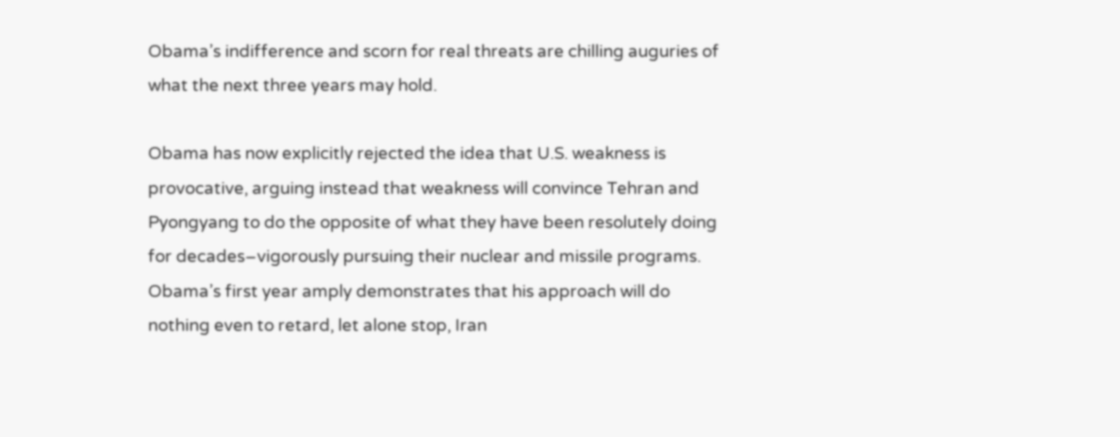Obama’s indifference and scorn for real threats are chilling auguries of what the next three years may hold.

Obama has now explicitly rejected the idea that U.S. weakness is provocative, arguing instead that weakness will convince Tehran and Pyongyang to do the opposite of what they have been resolutely doing for decades–vigorously pursuing their nuclear and missile programs. Obama’s first year amply demonstrates that his approach will do nothing even to retard, let alone stop, Iran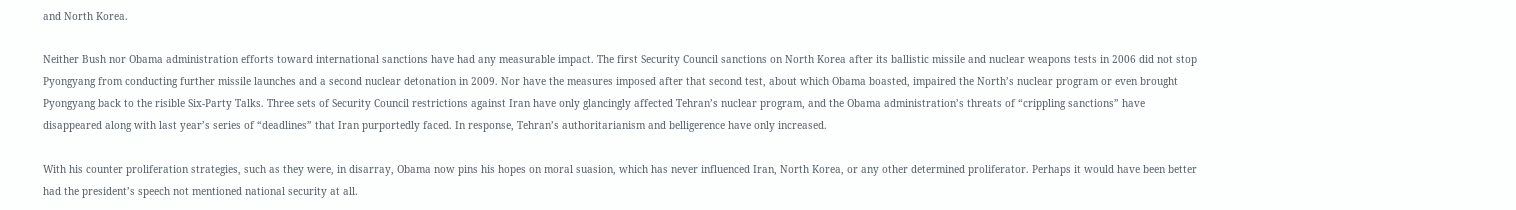and North Korea.

Neither Bush nor Obama administration efforts toward international sanctions have had any measurable impact. The first Security Council sanctions on North Korea after its ballistic missile and nuclear weapons tests in 2006 did not stop Pyongyang from conducting further missile launches and a second nuclear detonation in 2009. Nor have the measures imposed after that second test, about which Obama boasted, impaired the North’s nuclear program or even brought Pyongyang back to the risible Six-Party Talks. Three sets of Security Council restrictions against Iran have only glancingly affected Tehran’s nuclear program, and the Obama administration’s threats of “crippling sanctions” have disappeared along with last year’s series of “deadlines” that Iran purportedly faced. In response, Tehran’s authoritarianism and belligerence have only increased.

With his counter proliferation strategies, such as they were, in disarray, Obama now pins his hopes on moral suasion, which has never influenced Iran, North Korea, or any other determined proliferator. Perhaps it would have been better had the president’s speech not mentioned national security at all.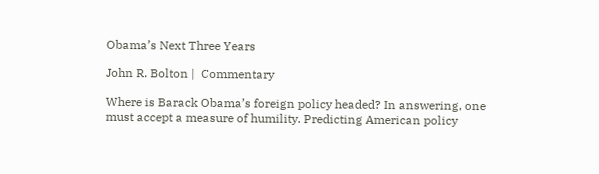Obama’s Next Three Years

John R. Bolton |  Commentary

Where is Barack Obama’s foreign policy headed? In answering, one must accept a measure of humility. Predicting American policy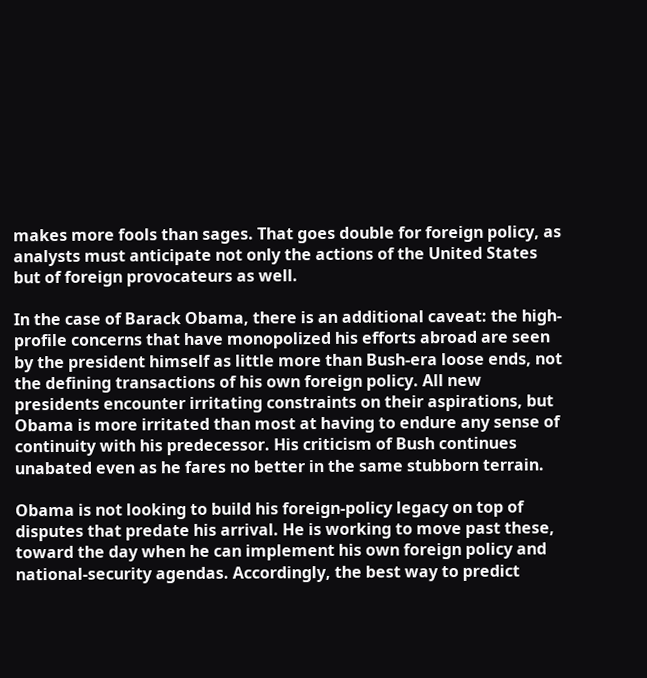makes more fools than sages. That goes double for foreign policy, as analysts must anticipate not only the actions of the United States but of foreign provocateurs as well.

In the case of Barack Obama, there is an additional caveat: the high-profile concerns that have monopolized his efforts abroad are seen by the president himself as little more than Bush-era loose ends, not the defining transactions of his own foreign policy. All new presidents encounter irritating constraints on their aspirations, but Obama is more irritated than most at having to endure any sense of continuity with his predecessor. His criticism of Bush continues unabated even as he fares no better in the same stubborn terrain.

Obama is not looking to build his foreign-policy legacy on top of disputes that predate his arrival. He is working to move past these, toward the day when he can implement his own foreign policy and national-security agendas. Accordingly, the best way to predict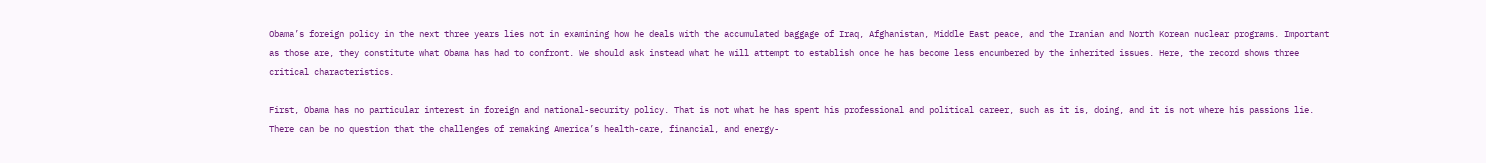Obama’s foreign policy in the next three years lies not in examining how he deals with the accumulated baggage of Iraq, Afghanistan, Middle East peace, and the Iranian and North Korean nuclear programs. Important as those are, they constitute what Obama has had to confront. We should ask instead what he will attempt to establish once he has become less encumbered by the inherited issues. Here, the record shows three critical characteristics.

First, Obama has no particular interest in foreign and national-security policy. That is not what he has spent his professional and political career, such as it is, doing, and it is not where his passions lie. There can be no question that the challenges of remaking America’s health-care, financial, and energy-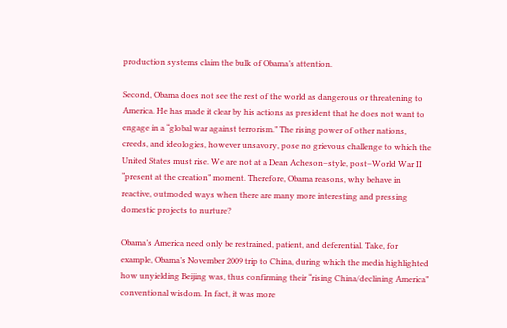production systems claim the bulk of Obama’s attention.

Second, Obama does not see the rest of the world as dangerous or threatening to America. He has made it clear by his actions as president that he does not want to engage in a “global war against terrorism.” The rising power of other nations, creeds, and ideologies, however unsavory, pose no grievous challenge to which the United States must rise. We are not at a Dean Acheson–style, post–World War II “present at the creation” moment. Therefore, Obama reasons, why behave in reactive, outmoded ways when there are many more interesting and pressing domestic projects to nurture?

Obama’s America need only be restrained, patient, and deferential. Take, for example, Obama’s November 2009 trip to China, during which the media highlighted how unyielding Beijing was, thus confirming their “rising China/declining America” conventional wisdom. In fact, it was more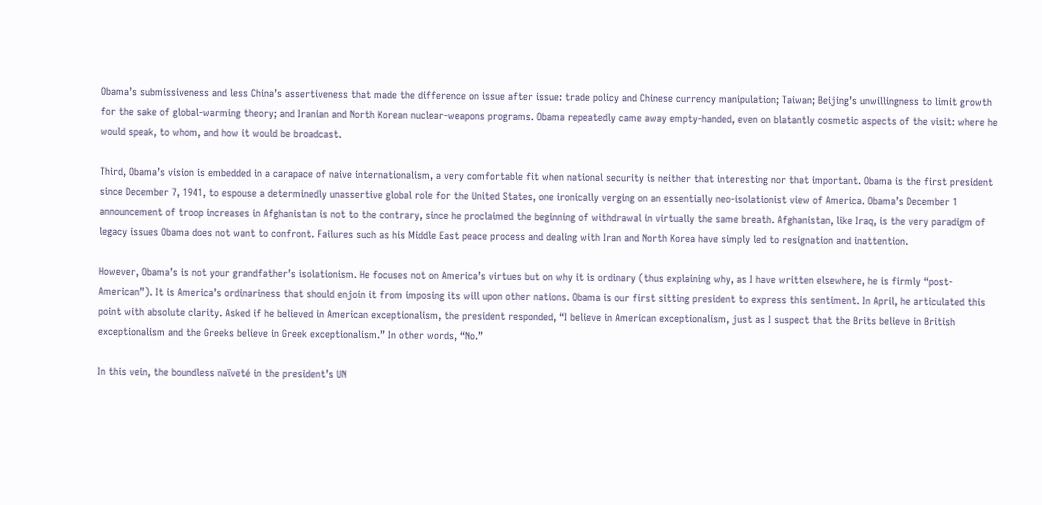Obama’s submissiveness and less China’s assertiveness that made the difference on issue after issue: trade policy and Chinese currency manipulation; Taiwan; Beijing’s unwillingness to limit growth for the sake of global-warming theory; and Iranian and North Korean nuclear-weapons programs. Obama repeatedly came away empty-handed, even on blatantly cosmetic aspects of the visit: where he would speak, to whom, and how it would be broadcast.

Third, Obama’s vision is embedded in a carapace of naive internationalism, a very comfortable fit when national security is neither that interesting nor that important. Obama is the first president since December 7, 1941, to espouse a determinedly unassertive global role for the United States, one ironically verging on an essentially neo-isolationist view of America. Obama’s December 1 announcement of troop increases in Afghanistan is not to the contrary, since he proclaimed the beginning of withdrawal in virtually the same breath. Afghanistan, like Iraq, is the very paradigm of legacy issues Obama does not want to confront. Failures such as his Middle East peace process and dealing with Iran and North Korea have simply led to resignation and inattention.

However, Obama’s is not your grandfather’s isolationism. He focuses not on America’s virtues but on why it is ordinary (thus explaining why, as I have written elsewhere, he is firmly “post-American”). It is America’s ordinariness that should enjoin it from imposing its will upon other nations. Obama is our first sitting president to express this sentiment. In April, he articulated this point with absolute clarity. Asked if he believed in American exceptionalism, the president responded, “I believe in American exceptionalism, just as I suspect that the Brits believe in British exceptionalism and the Greeks believe in Greek exceptionalism.” In other words, “No.”

In this vein, the boundless naïveté in the president’s UN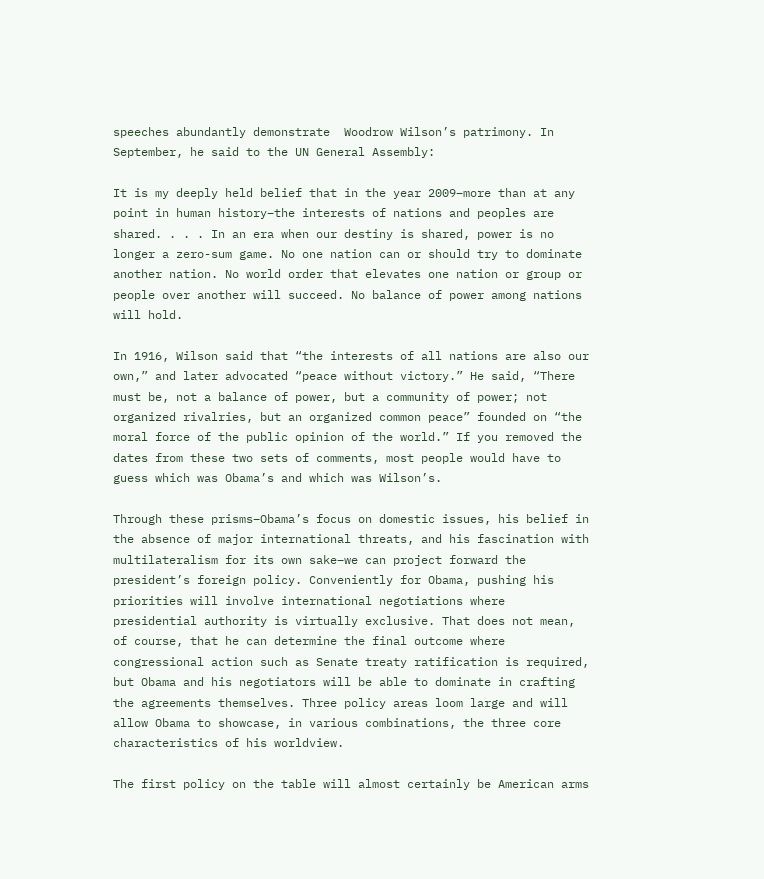speeches abundantly demonstrate  Woodrow Wilson’s patrimony. In September, he said to the UN General Assembly:

It is my deeply held belief that in the year 2009–more than at any point in human history–the interests of nations and peoples are shared. . . . In an era when our destiny is shared, power is no longer a zero-sum game. No one nation can or should try to dominate another nation. No world order that elevates one nation or group or people over another will succeed. No balance of power among nations will hold.

In 1916, Wilson said that “the interests of all nations are also our own,” and later advocated “peace without victory.” He said, “There must be, not a balance of power, but a community of power; not organized rivalries, but an organized common peace” founded on “the moral force of the public opinion of the world.” If you removed the dates from these two sets of comments, most people would have to guess which was Obama’s and which was Wilson’s.

Through these prisms–Obama’s focus on domestic issues, his belief in the absence of major international threats, and his fascination with multilateralism for its own sake–we can project forward the president’s foreign policy. Conveniently for Obama, pushing his priorities will involve international negotiations where presidential authority is virtually exclusive. That does not mean, of course, that he can determine the final outcome where congressional action such as Senate treaty ratification is required, but Obama and his negotiators will be able to dominate in crafting the agreements themselves. Three policy areas loom large and will allow Obama to showcase, in various combinations, the three core characteristics of his worldview.

The first policy on the table will almost certainly be American arms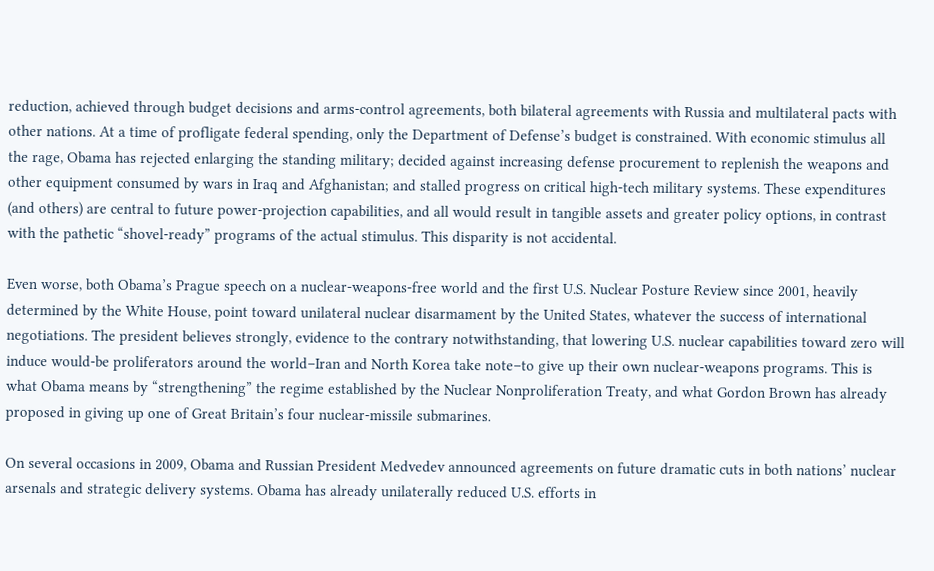reduction, achieved through budget decisions and arms-control agreements, both bilateral agreements with Russia and multilateral pacts with other nations. At a time of profligate federal spending, only the Department of Defense’s budget is constrained. With economic stimulus all the rage, Obama has rejected enlarging the standing military; decided against increasing defense procurement to replenish the weapons and other equipment consumed by wars in Iraq and Afghanistan; and stalled progress on critical high-tech military systems. These expenditures (and others) are central to future power-projection capabilities, and all would result in tangible assets and greater policy options, in contrast with the pathetic “shovel-ready” programs of the actual stimulus. This disparity is not accidental.

Even worse, both Obama’s Prague speech on a nuclear-weapons-free world and the first U.S. Nuclear Posture Review since 2001, heavily determined by the White House, point toward unilateral nuclear disarmament by the United States, whatever the success of international negotiations. The president believes strongly, evidence to the contrary notwithstanding, that lowering U.S. nuclear capabilities toward zero will induce would-be proliferators around the world–Iran and North Korea take note–to give up their own nuclear-weapons programs. This is what Obama means by “strengthening” the regime established by the Nuclear Nonproliferation Treaty, and what Gordon Brown has already proposed in giving up one of Great Britain’s four nuclear-missile submarines.

On several occasions in 2009, Obama and Russian President Medvedev announced agreements on future dramatic cuts in both nations’ nuclear arsenals and strategic delivery systems. Obama has already unilaterally reduced U.S. efforts in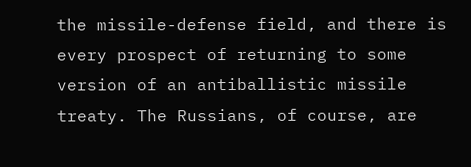the missile-defense field, and there is every prospect of returning to some version of an antiballistic missile treaty. The Russians, of course, are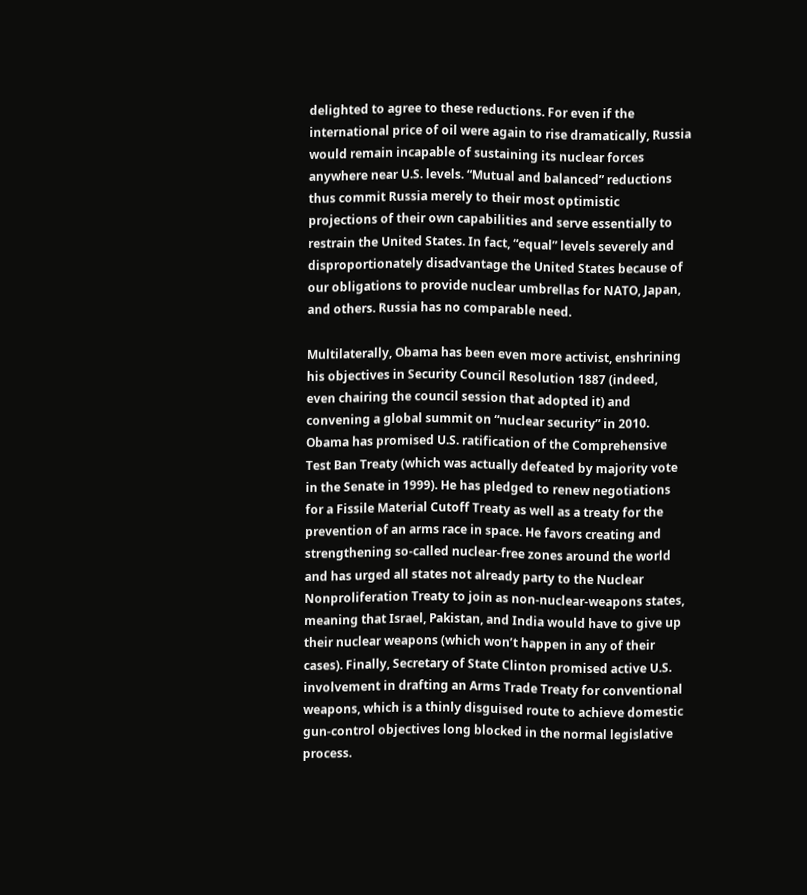delighted to agree to these reductions. For even if the international price of oil were again to rise dramatically, Russia would remain incapable of sustaining its nuclear forces anywhere near U.S. levels. “Mutual and balanced” reductions thus commit Russia merely to their most optimistic projections of their own capabilities and serve essentially to restrain the United States. In fact, “equal” levels severely and disproportionately disadvantage the United States because of our obligations to provide nuclear umbrellas for NATO, Japan, and others. Russia has no comparable need.

Multilaterally, Obama has been even more activist, enshrining his objectives in Security Council Resolution 1887 (indeed, even chairing the council session that adopted it) and convening a global summit on “nuclear security” in 2010. Obama has promised U.S. ratification of the Comprehensive Test Ban Treaty (which was actually defeated by majority vote in the Senate in 1999). He has pledged to renew negotiations for a Fissile Material Cutoff Treaty as well as a treaty for the prevention of an arms race in space. He favors creating and strengthening so-called nuclear-free zones around the world and has urged all states not already party to the Nuclear Nonproliferation Treaty to join as non-nuclear-weapons states, meaning that Israel, Pakistan, and India would have to give up their nuclear weapons (which won’t happen in any of their cases). Finally, Secretary of State Clinton promised active U.S. involvement in drafting an Arms Trade Treaty for conventional weapons, which is a thinly disguised route to achieve domestic gun-control objectives long blocked in the normal legislative process.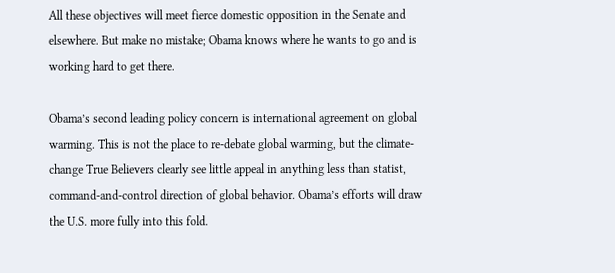All these objectives will meet fierce domestic opposition in the Senate and elsewhere. But make no mistake; Obama knows where he wants to go and is working hard to get there.

Obama’s second leading policy concern is international agreement on global warming. This is not the place to re-debate global warming, but the climate-change True Believers clearly see little appeal in anything less than statist, command-and-control direction of global behavior. Obama’s efforts will draw the U.S. more fully into this fold.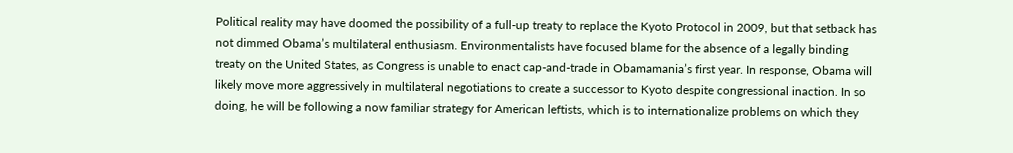Political reality may have doomed the possibility of a full-up treaty to replace the Kyoto Protocol in 2009, but that setback has not dimmed Obama’s multilateral enthusiasm. Environmentalists have focused blame for the absence of a legally binding treaty on the United States, as Congress is unable to enact cap-and-trade in Obamamania’s first year. In response, Obama will likely move more aggressively in multilateral negotiations to create a successor to Kyoto despite congressional inaction. In so doing, he will be following a now familiar strategy for American leftists, which is to internationalize problems on which they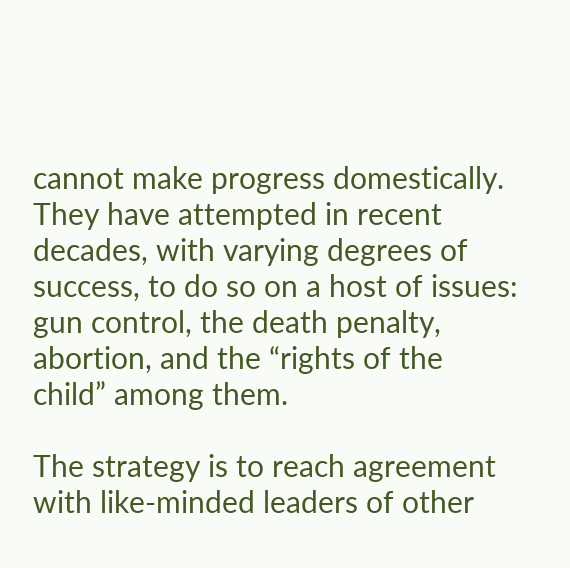cannot make progress domestically. They have attempted in recent decades, with varying degrees of success, to do so on a host of issues: gun control, the death penalty, abortion, and the “rights of the child” among them.

The strategy is to reach agreement with like-minded leaders of other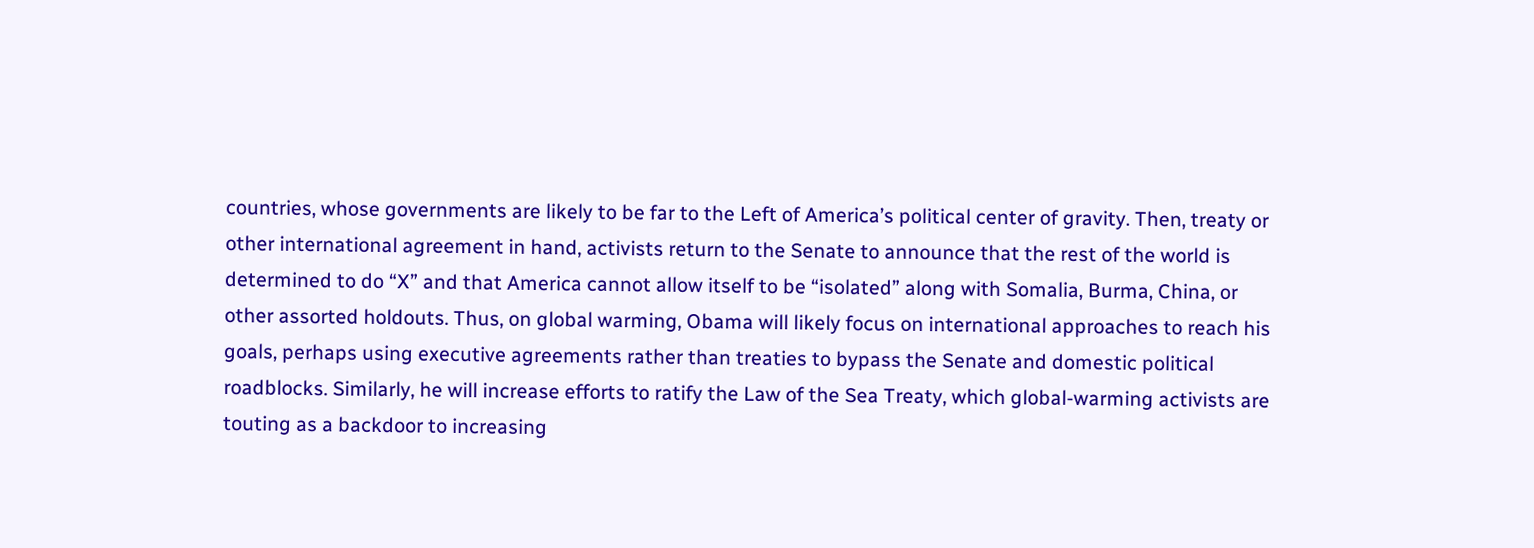countries, whose governments are likely to be far to the Left of America’s political center of gravity. Then, treaty or other international agreement in hand, activists return to the Senate to announce that the rest of the world is determined to do “X” and that America cannot allow itself to be “isolated” along with Somalia, Burma, China, or other assorted holdouts. Thus, on global warming, Obama will likely focus on international approaches to reach his goals, perhaps using executive agreements rather than treaties to bypass the Senate and domestic political roadblocks. Similarly, he will increase efforts to ratify the Law of the Sea Treaty, which global-warming activists are touting as a backdoor to increasing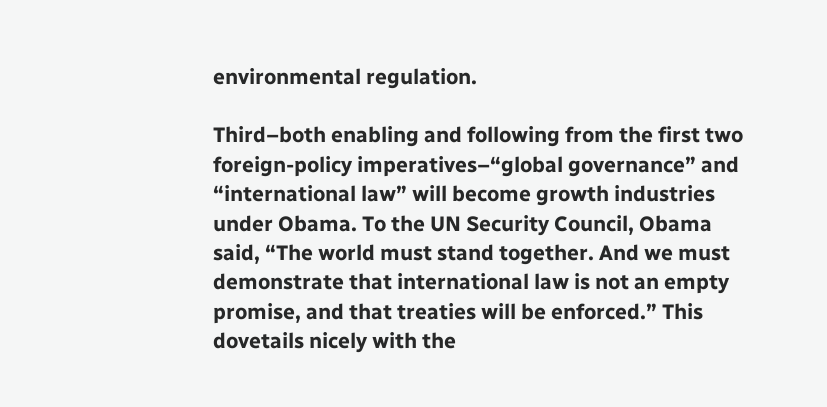environmental regulation.

Third–both enabling and following from the first two foreign-policy imperatives–“global governance” and “international law” will become growth industries under Obama. To the UN Security Council, Obama said, “The world must stand together. And we must demonstrate that international law is not an empty promise, and that treaties will be enforced.” This dovetails nicely with the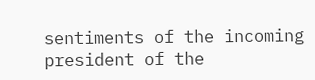sentiments of the incoming president of the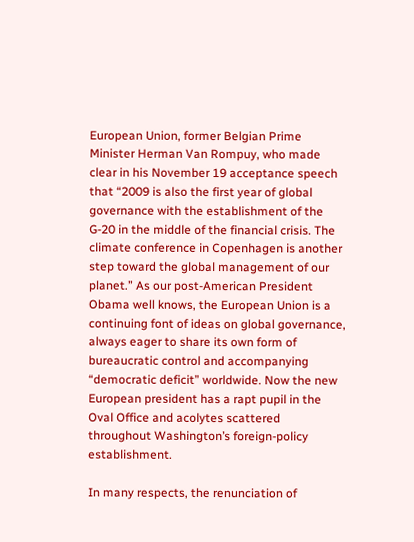European Union, former Belgian Prime Minister Herman Van Rompuy, who made clear in his November 19 acceptance speech that “2009 is also the first year of global governance with the establishment of the G-20 in the middle of the financial crisis. The climate conference in Copenhagen is another step toward the global management of our planet.” As our post-American President Obama well knows, the European Union is a continuing font of ideas on global governance, always eager to share its own form of bureaucratic control and accompanying “democratic deficit” worldwide. Now the new European president has a rapt pupil in the Oval Office and acolytes scattered throughout Washington’s foreign-policy establishment.

In many respects, the renunciation of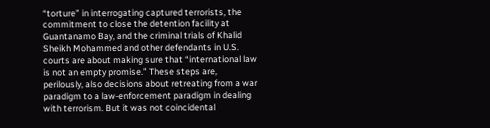“torture” in interrogating captured terrorists, the commitment to close the detention facility at Guantanamo Bay, and the criminal trials of Khalid Sheikh Mohammed and other defendants in U.S. courts are about making sure that “international law is not an empty promise.” These steps are, perilously, also decisions about retreating from a war paradigm to a law-enforcement paradigm in dealing with terrorism. But it was not coincidental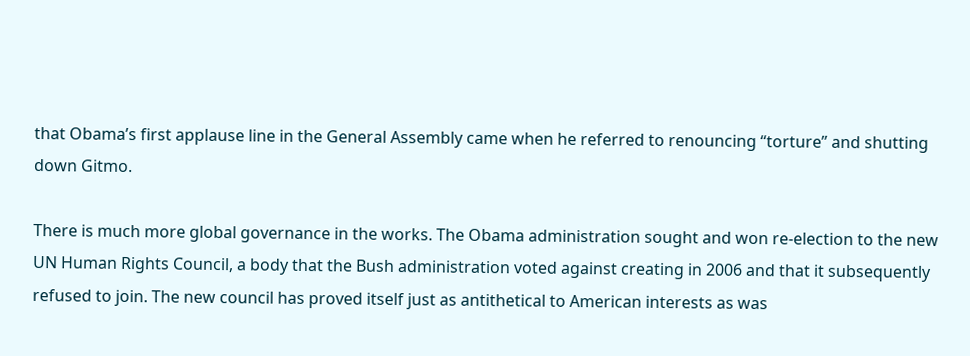that Obama’s first applause line in the General Assembly came when he referred to renouncing “torture” and shutting down Gitmo.

There is much more global governance in the works. The Obama administration sought and won re-election to the new UN Human Rights Council, a body that the Bush administration voted against creating in 2006 and that it subsequently refused to join. The new council has proved itself just as antithetical to American interests as was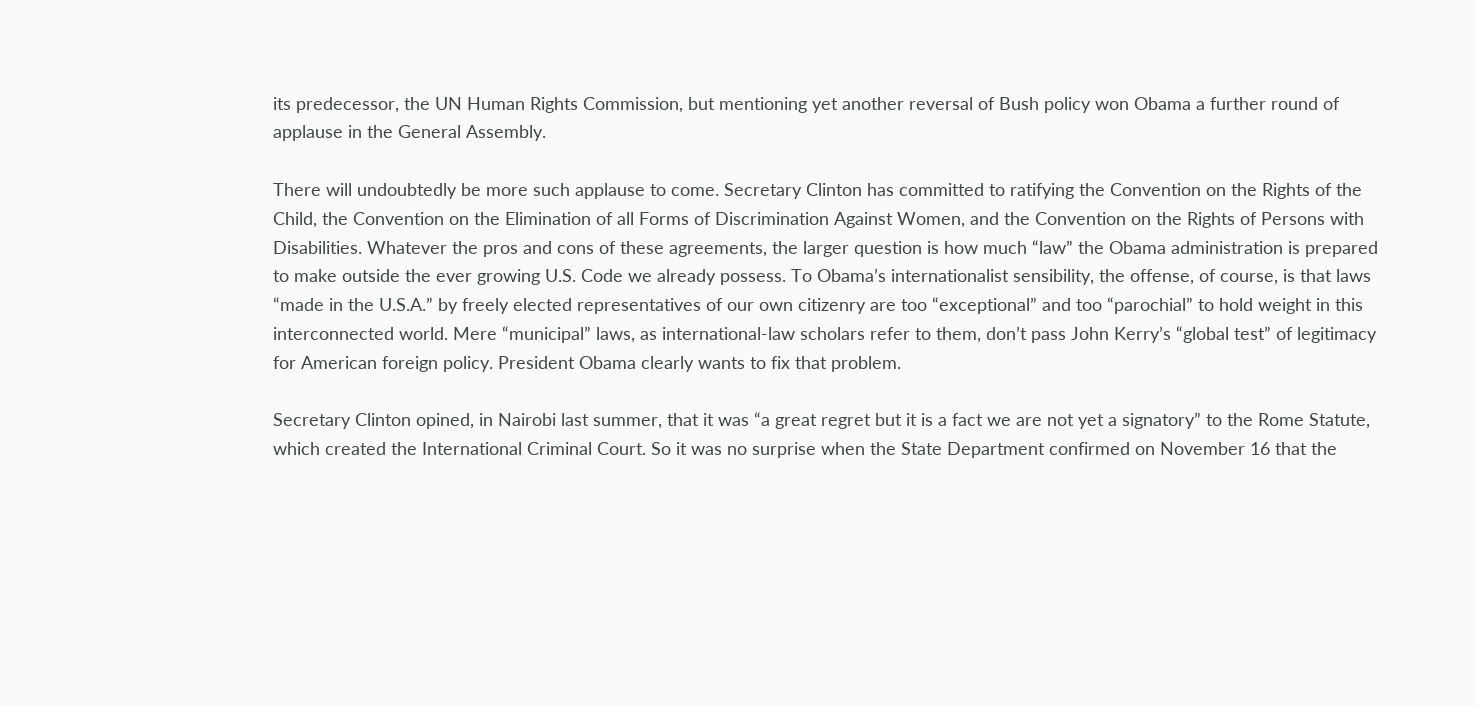its predecessor, the UN Human Rights Commission, but mentioning yet another reversal of Bush policy won Obama a further round of applause in the General Assembly.

There will undoubtedly be more such applause to come. Secretary Clinton has committed to ratifying the Convention on the Rights of the Child, the Convention on the Elimination of all Forms of Discrimination Against Women, and the Convention on the Rights of Persons with Disabilities. Whatever the pros and cons of these agreements, the larger question is how much “law” the Obama administration is prepared to make outside the ever growing U.S. Code we already possess. To Obama’s internationalist sensibility, the offense, of course, is that laws “made in the U.S.A.” by freely elected representatives of our own citizenry are too “exceptional” and too “parochial” to hold weight in this interconnected world. Mere “municipal” laws, as international-law scholars refer to them, don’t pass John Kerry’s “global test” of legitimacy for American foreign policy. President Obama clearly wants to fix that problem.

Secretary Clinton opined, in Nairobi last summer, that it was “a great regret but it is a fact we are not yet a signatory” to the Rome Statute, which created the International Criminal Court. So it was no surprise when the State Department confirmed on November 16 that the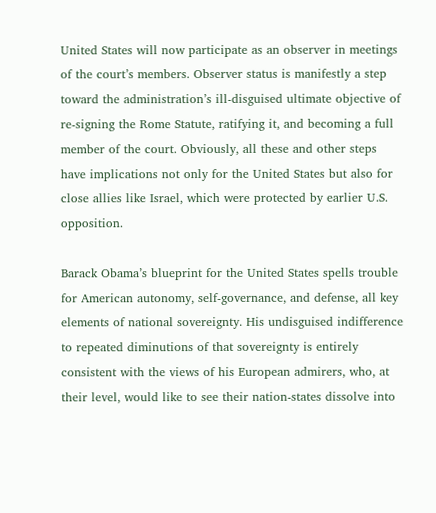United States will now participate as an observer in meetings of the court’s members. Observer status is manifestly a step toward the administration’s ill-disguised ultimate objective of re-signing the Rome Statute, ratifying it, and becoming a full member of the court. Obviously, all these and other steps have implications not only for the United States but also for close allies like Israel, which were protected by earlier U.S. opposition.

Barack Obama’s blueprint for the United States spells trouble for American autonomy, self-governance, and defense, all key elements of national sovereignty. His undisguised indifference to repeated diminutions of that sovereignty is entirely consistent with the views of his European admirers, who, at their level, would like to see their nation-states dissolve into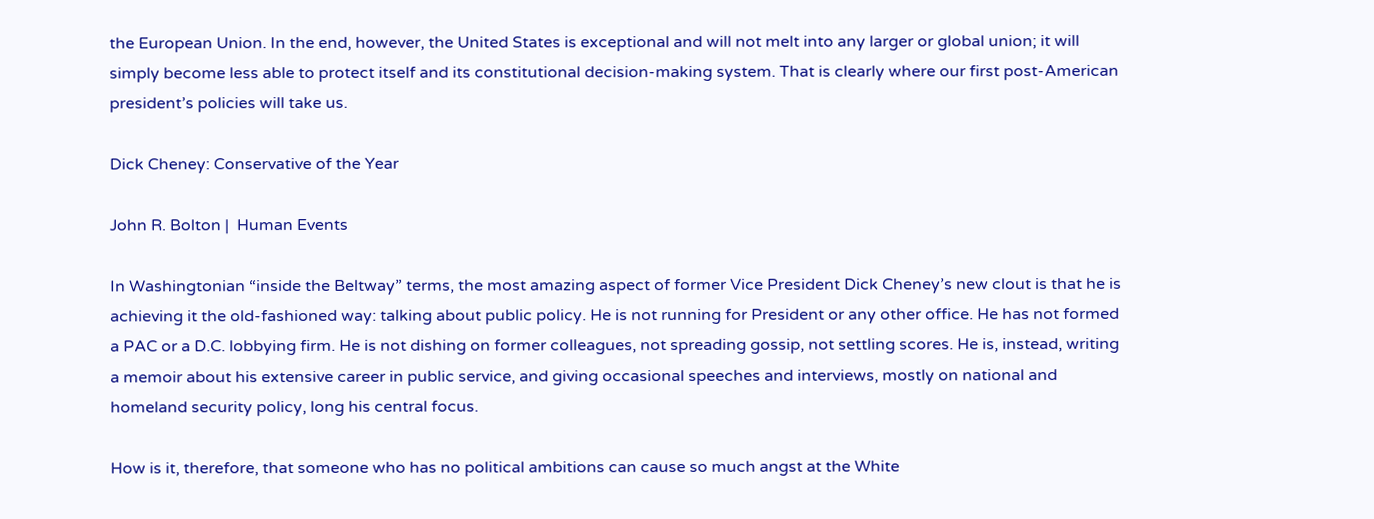the European Union. In the end, however, the United States is exceptional and will not melt into any larger or global union; it will simply become less able to protect itself and its constitutional decision-making system. That is clearly where our first post-American president’s policies will take us.

Dick Cheney: Conservative of the Year

John R. Bolton |  Human Events

In Washingtonian “inside the Beltway” terms, the most amazing aspect of former Vice President Dick Cheney’s new clout is that he is achieving it the old-fashioned way: talking about public policy. He is not running for President or any other office. He has not formed a PAC or a D.C. lobbying firm. He is not dishing on former colleagues, not spreading gossip, not settling scores. He is, instead, writing a memoir about his extensive career in public service, and giving occasional speeches and interviews, mostly on national and homeland security policy, long his central focus.

How is it, therefore, that someone who has no political ambitions can cause so much angst at the White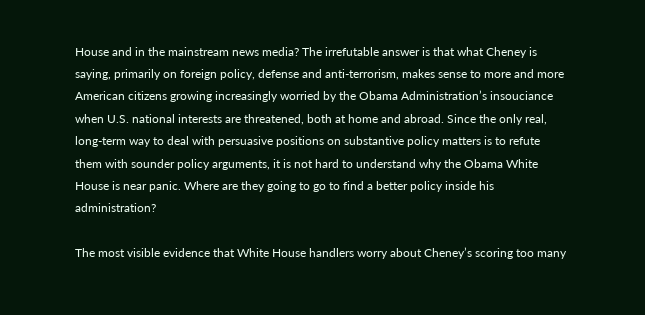House and in the mainstream news media? The irrefutable answer is that what Cheney is saying, primarily on foreign policy, defense and anti-terrorism, makes sense to more and more American citizens growing increasingly worried by the Obama Administration’s insouciance when U.S. national interests are threatened, both at home and abroad. Since the only real, long-term way to deal with persuasive positions on substantive policy matters is to refute them with sounder policy arguments, it is not hard to understand why the Obama White House is near panic. Where are they going to go to find a better policy inside his administration?

The most visible evidence that White House handlers worry about Cheney’s scoring too many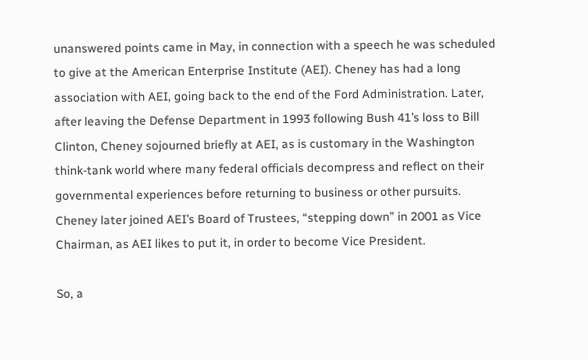unanswered points came in May, in connection with a speech he was scheduled to give at the American Enterprise Institute (AEI). Cheney has had a long association with AEI, going back to the end of the Ford Administration. Later, after leaving the Defense Department in 1993 following Bush 41’s loss to Bill Clinton, Cheney sojourned briefly at AEI, as is customary in the Washington think-tank world where many federal officials decompress and reflect on their governmental experiences before returning to business or other pursuits. Cheney later joined AEI’s Board of Trustees, “stepping down” in 2001 as Vice Chairman, as AEI likes to put it, in order to become Vice President.

So, a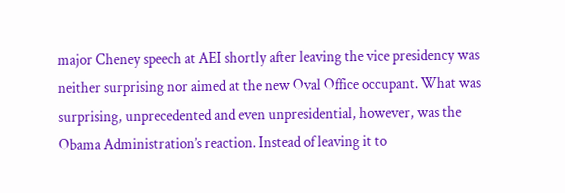major Cheney speech at AEI shortly after leaving the vice presidency was neither surprising nor aimed at the new Oval Office occupant. What was surprising, unprecedented and even unpresidential, however, was the Obama Administration’s reaction. Instead of leaving it to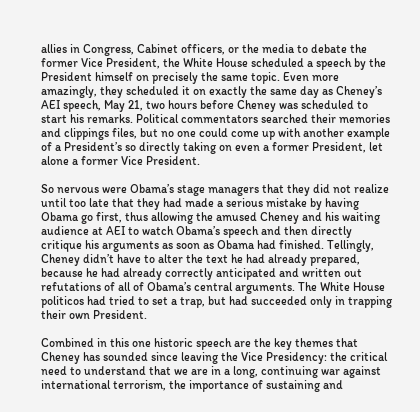allies in Congress, Cabinet officers, or the media to debate the former Vice President, the White House scheduled a speech by the President himself on precisely the same topic. Even more amazingly, they scheduled it on exactly the same day as Cheney’s AEI speech, May 21, two hours before Cheney was scheduled to start his remarks. Political commentators searched their memories and clippings files, but no one could come up with another example of a President’s so directly taking on even a former President, let alone a former Vice President.

So nervous were Obama’s stage managers that they did not realize until too late that they had made a serious mistake by having Obama go first, thus allowing the amused Cheney and his waiting audience at AEI to watch Obama’s speech and then directly critique his arguments as soon as Obama had finished. Tellingly, Cheney didn’t have to alter the text he had already prepared, because he had already correctly anticipated and written out refutations of all of Obama’s central arguments. The White House politicos had tried to set a trap, but had succeeded only in trapping their own President.

Combined in this one historic speech are the key themes that Cheney has sounded since leaving the Vice Presidency: the critical need to understand that we are in a long, continuing war against international terrorism, the importance of sustaining and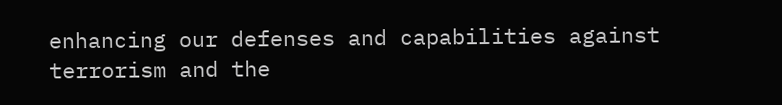enhancing our defenses and capabilities against terrorism and the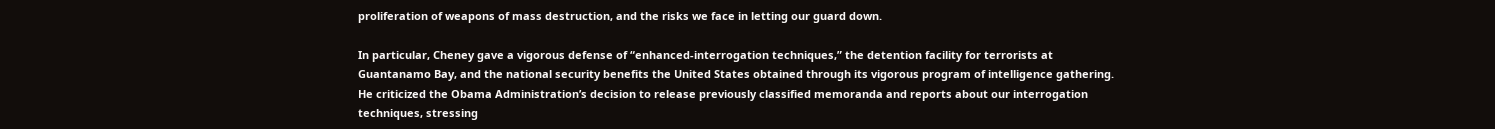proliferation of weapons of mass destruction, and the risks we face in letting our guard down.

In particular, Cheney gave a vigorous defense of “enhanced-interrogation techniques,” the detention facility for terrorists at Guantanamo Bay, and the national security benefits the United States obtained through its vigorous program of intelligence gathering. He criticized the Obama Administration’s decision to release previously classified memoranda and reports about our interrogation techniques, stressing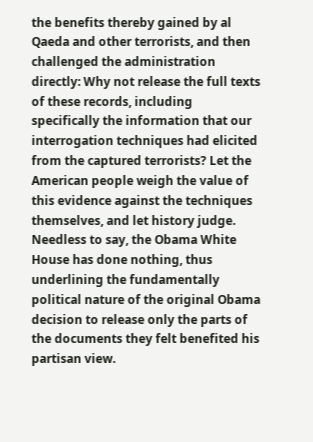the benefits thereby gained by al Qaeda and other terrorists, and then challenged the administration directly: Why not release the full texts of these records, including specifically the information that our interrogation techniques had elicited from the captured terrorists? Let the American people weigh the value of this evidence against the techniques themselves, and let history judge. Needless to say, the Obama White House has done nothing, thus underlining the fundamentally political nature of the original Obama decision to release only the parts of the documents they felt benefited his partisan view.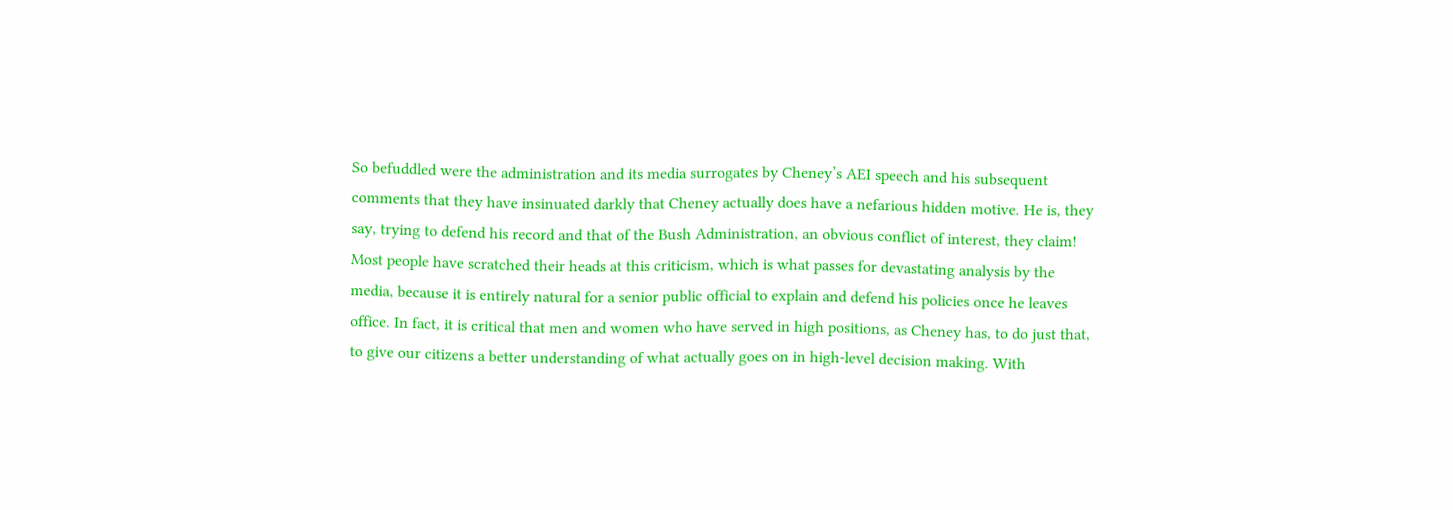So befuddled were the administration and its media surrogates by Cheney’s AEI speech and his subsequent comments that they have insinuated darkly that Cheney actually does have a nefarious hidden motive. He is, they say, trying to defend his record and that of the Bush Administration, an obvious conflict of interest, they claim! Most people have scratched their heads at this criticism, which is what passes for devastating analysis by the media, because it is entirely natural for a senior public official to explain and defend his policies once he leaves office. In fact, it is critical that men and women who have served in high positions, as Cheney has, to do just that, to give our citizens a better understanding of what actually goes on in high-level decision making. With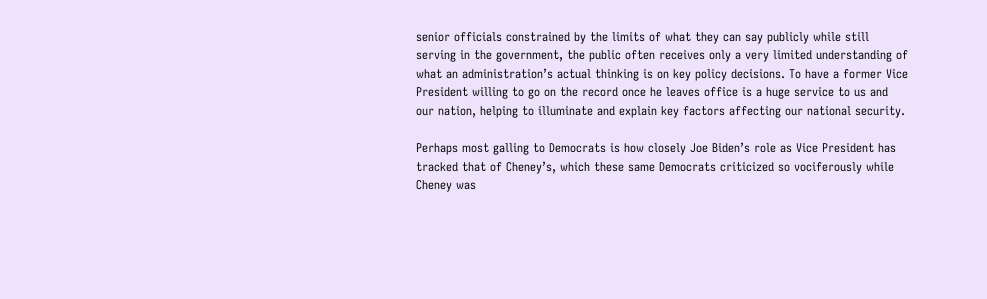senior officials constrained by the limits of what they can say publicly while still serving in the government, the public often receives only a very limited understanding of what an administration’s actual thinking is on key policy decisions. To have a former Vice President willing to go on the record once he leaves office is a huge service to us and our nation, helping to illuminate and explain key factors affecting our national security.

Perhaps most galling to Democrats is how closely Joe Biden’s role as Vice President has tracked that of Cheney’s, which these same Democrats criticized so vociferously while Cheney was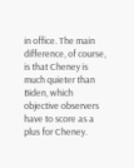in office. The main difference, of course, is that Cheney is much quieter than Biden, which objective observers have to score as a plus for Cheney.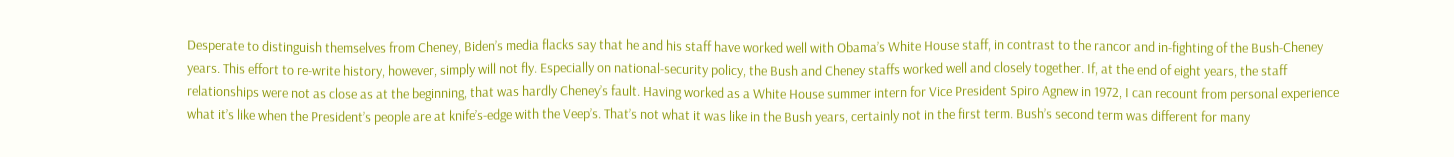Desperate to distinguish themselves from Cheney, Biden’s media flacks say that he and his staff have worked well with Obama’s White House staff, in contrast to the rancor and in-fighting of the Bush-Cheney years. This effort to re-write history, however, simply will not fly. Especially on national-security policy, the Bush and Cheney staffs worked well and closely together. If, at the end of eight years, the staff relationships were not as close as at the beginning, that was hardly Cheney’s fault. Having worked as a White House summer intern for Vice President Spiro Agnew in 1972, I can recount from personal experience what it’s like when the President’s people are at knife’s-edge with the Veep’s. That’s not what it was like in the Bush years, certainly not in the first term. Bush’s second term was different for many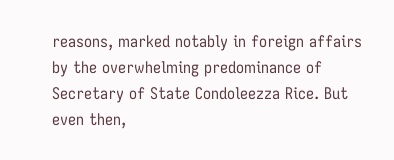reasons, marked notably in foreign affairs by the overwhelming predominance of Secretary of State Condoleezza Rice. But even then,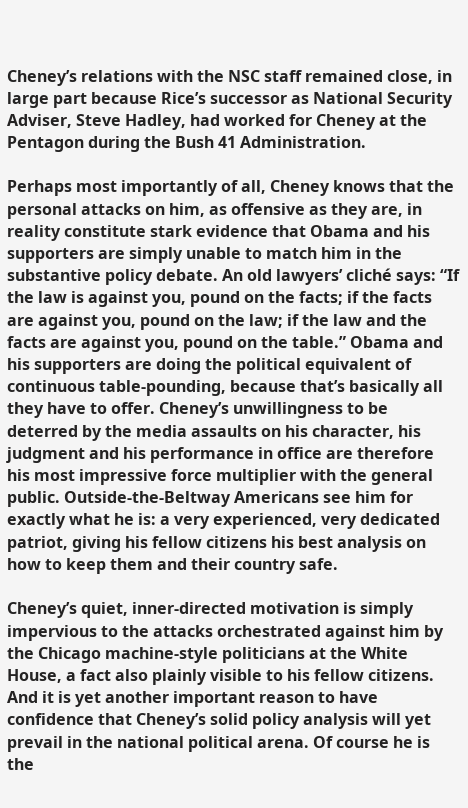Cheney’s relations with the NSC staff remained close, in large part because Rice’s successor as National Security Adviser, Steve Hadley, had worked for Cheney at the Pentagon during the Bush 41 Administration.

Perhaps most importantly of all, Cheney knows that the personal attacks on him, as offensive as they are, in reality constitute stark evidence that Obama and his supporters are simply unable to match him in the substantive policy debate. An old lawyers’ cliché says: “If the law is against you, pound on the facts; if the facts are against you, pound on the law; if the law and the facts are against you, pound on the table.” Obama and his supporters are doing the political equivalent of continuous table-pounding, because that’s basically all they have to offer. Cheney’s unwillingness to be deterred by the media assaults on his character, his judgment and his performance in office are therefore his most impressive force multiplier with the general public. Outside-the-Beltway Americans see him for exactly what he is: a very experienced, very dedicated patriot, giving his fellow citizens his best analysis on how to keep them and their country safe.

Cheney’s quiet, inner-directed motivation is simply impervious to the attacks orchestrated against him by the Chicago machine-style politicians at the White House, a fact also plainly visible to his fellow citizens. And it is yet another important reason to have confidence that Cheney’s solid policy analysis will yet prevail in the national political arena. Of course he is the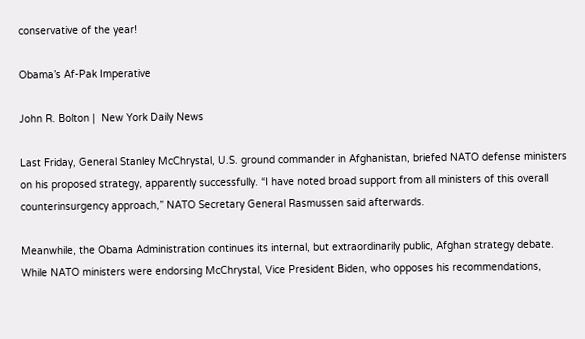conservative of the year!

Obama’s Af-Pak Imperative

John R. Bolton |  New York Daily News

Last Friday, General Stanley McChrystal, U.S. ground commander in Afghanistan, briefed NATO defense ministers on his proposed strategy, apparently successfully. “I have noted broad support from all ministers of this overall counterinsurgency approach,” NATO Secretary General Rasmussen said afterwards.

Meanwhile, the Obama Administration continues its internal, but extraordinarily public, Afghan strategy debate. While NATO ministers were endorsing McChrystal, Vice President Biden, who opposes his recommendations,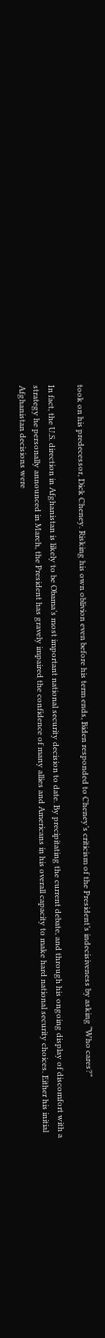took on his predecessor, Dick Cheney. Risking his own oblivion even before his term ends, Biden responded to Cheney’s criticism of the President’s indecisiveness by asking “Who cares?”

In fact, the U.S. direction in Afghanistan is likely to be Obama’s most important national security decision to date. By precipitating the current debate, and through his ongoing display of discomfort with a strategy he personally announced in March, the President has gravely impaired the confidence of many allies and Americans in his overall capacity to make hard national security choices. Either his initial Afghanistan decisions were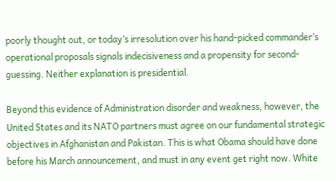poorly thought out, or today’s irresolution over his hand-picked commander’s operational proposals signals indecisiveness and a propensity for second-guessing. Neither explanation is presidential.

Beyond this evidence of Administration disorder and weakness, however, the United States and its NATO partners must agree on our fundamental strategic objectives in Afghanistan and Pakistan. This is what Obama should have done before his March announcement, and must in any event get right now. White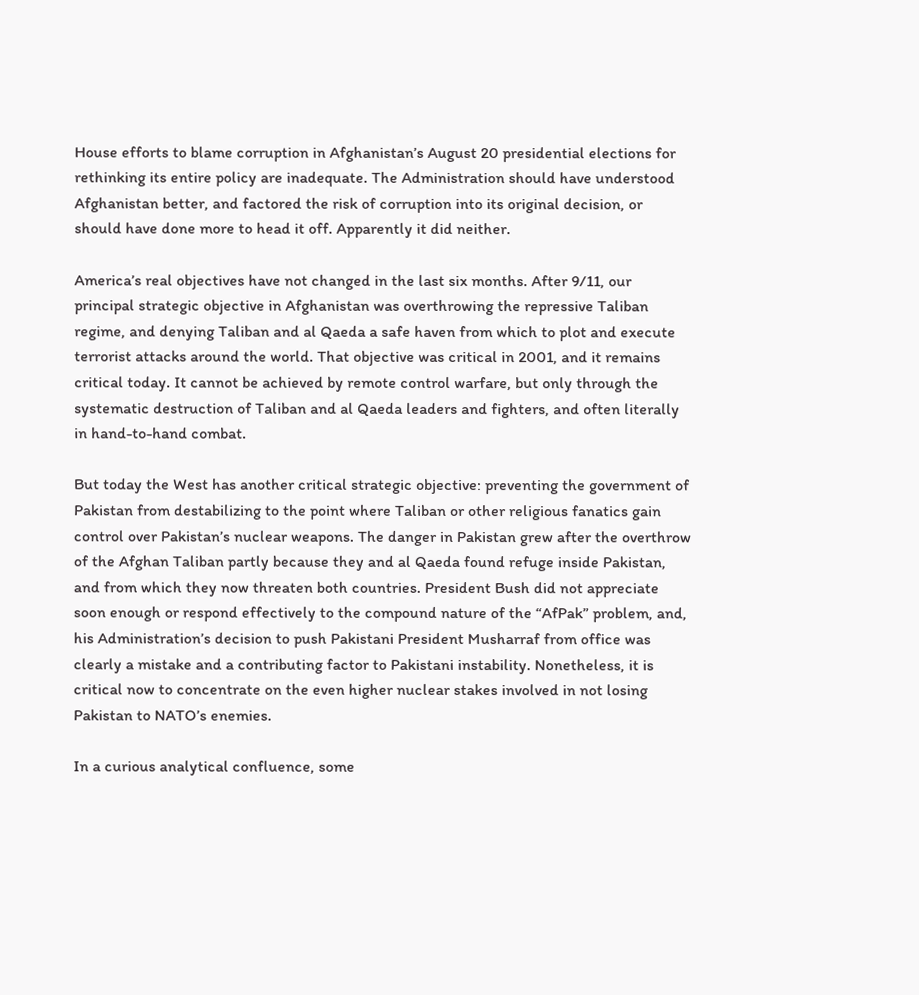House efforts to blame corruption in Afghanistan’s August 20 presidential elections for rethinking its entire policy are inadequate. The Administration should have understood Afghanistan better, and factored the risk of corruption into its original decision, or should have done more to head it off. Apparently it did neither.

America’s real objectives have not changed in the last six months. After 9/11, our principal strategic objective in Afghanistan was overthrowing the repressive Taliban regime, and denying Taliban and al Qaeda a safe haven from which to plot and execute terrorist attacks around the world. That objective was critical in 2001, and it remains critical today. It cannot be achieved by remote control warfare, but only through the systematic destruction of Taliban and al Qaeda leaders and fighters, and often literally in hand-to-hand combat.

But today the West has another critical strategic objective: preventing the government of Pakistan from destabilizing to the point where Taliban or other religious fanatics gain control over Pakistan’s nuclear weapons. The danger in Pakistan grew after the overthrow of the Afghan Taliban partly because they and al Qaeda found refuge inside Pakistan, and from which they now threaten both countries. President Bush did not appreciate soon enough or respond effectively to the compound nature of the “AfPak” problem, and, his Administration’s decision to push Pakistani President Musharraf from office was clearly a mistake and a contributing factor to Pakistani instability. Nonetheless, it is critical now to concentrate on the even higher nuclear stakes involved in not losing Pakistan to NATO’s enemies.

In a curious analytical confluence, some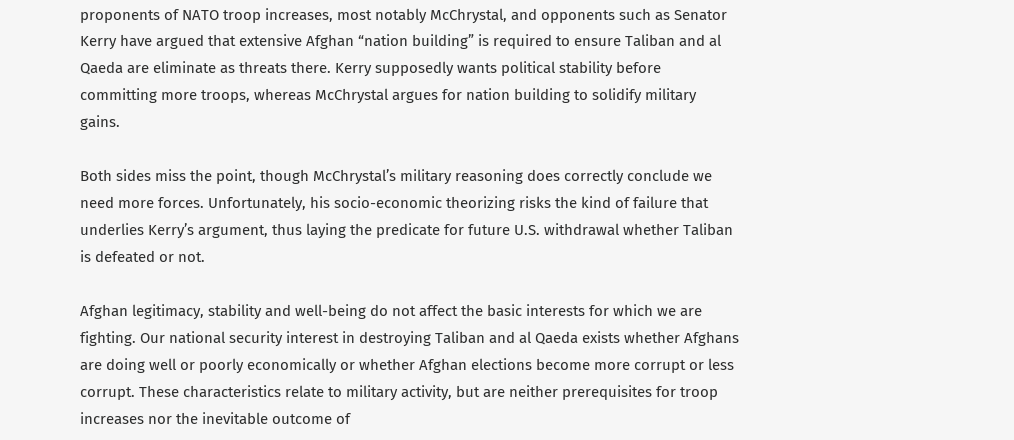proponents of NATO troop increases, most notably McChrystal, and opponents such as Senator Kerry have argued that extensive Afghan “nation building” is required to ensure Taliban and al Qaeda are eliminate as threats there. Kerry supposedly wants political stability before committing more troops, whereas McChrystal argues for nation building to solidify military gains.

Both sides miss the point, though McChrystal’s military reasoning does correctly conclude we need more forces. Unfortunately, his socio-economic theorizing risks the kind of failure that underlies Kerry’s argument, thus laying the predicate for future U.S. withdrawal whether Taliban is defeated or not.

Afghan legitimacy, stability and well-being do not affect the basic interests for which we are fighting. Our national security interest in destroying Taliban and al Qaeda exists whether Afghans are doing well or poorly economically or whether Afghan elections become more corrupt or less corrupt. These characteristics relate to military activity, but are neither prerequisites for troop increases nor the inevitable outcome of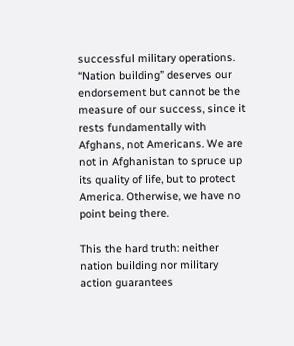successful military operations. “Nation building” deserves our endorsement but cannot be the measure of our success, since it rests fundamentally with Afghans, not Americans. We are not in Afghanistan to spruce up its quality of life, but to protect America. Otherwise, we have no point being there.

This the hard truth: neither nation building nor military action guarantees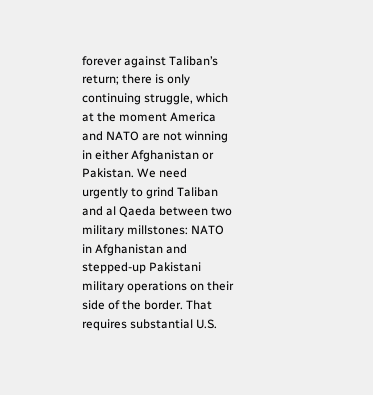forever against Taliban’s return; there is only continuing struggle, which at the moment America and NATO are not winning in either Afghanistan or Pakistan. We need urgently to grind Taliban and al Qaeda between two military millstones: NATO in Afghanistan and stepped-up Pakistani military operations on their side of the border. That requires substantial U.S.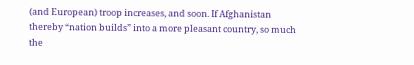(and European) troop increases, and soon. If Afghanistan thereby “nation builds” into a more pleasant country, so much the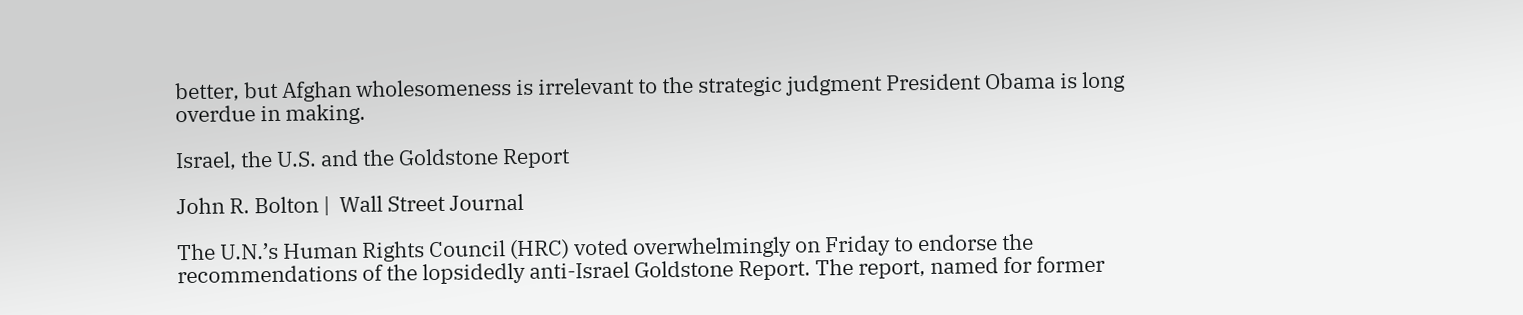better, but Afghan wholesomeness is irrelevant to the strategic judgment President Obama is long overdue in making.

Israel, the U.S. and the Goldstone Report

John R. Bolton |  Wall Street Journal

The U.N.’s Human Rights Council (HRC) voted overwhelmingly on Friday to endorse the recommendations of the lopsidedly anti-Israel Goldstone Report. The report, named for former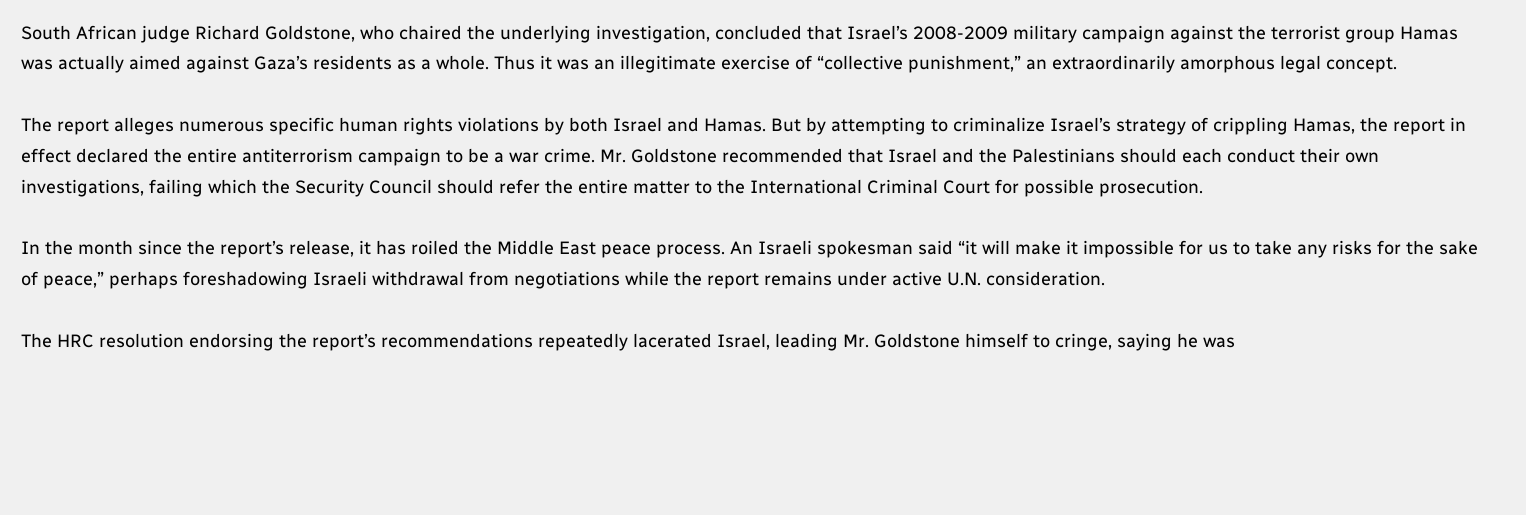South African judge Richard Goldstone, who chaired the underlying investigation, concluded that Israel’s 2008-2009 military campaign against the terrorist group Hamas was actually aimed against Gaza’s residents as a whole. Thus it was an illegitimate exercise of “collective punishment,” an extraordinarily amorphous legal concept.

The report alleges numerous specific human rights violations by both Israel and Hamas. But by attempting to criminalize Israel’s strategy of crippling Hamas, the report in effect declared the entire antiterrorism campaign to be a war crime. Mr. Goldstone recommended that Israel and the Palestinians should each conduct their own investigations, failing which the Security Council should refer the entire matter to the International Criminal Court for possible prosecution.

In the month since the report’s release, it has roiled the Middle East peace process. An Israeli spokesman said “it will make it impossible for us to take any risks for the sake of peace,” perhaps foreshadowing Israeli withdrawal from negotiations while the report remains under active U.N. consideration.

The HRC resolution endorsing the report’s recommendations repeatedly lacerated Israel, leading Mr. Goldstone himself to cringe, saying he was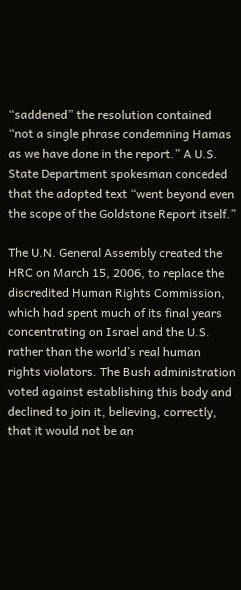“saddened” the resolution contained “not a single phrase condemning Hamas as we have done in the report.” A U.S. State Department spokesman conceded that the adopted text “went beyond even the scope of the Goldstone Report itself.”

The U.N. General Assembly created the HRC on March 15, 2006, to replace the discredited Human Rights Commission, which had spent much of its final years concentrating on Israel and the U.S. rather than the world’s real human rights violators. The Bush administration voted against establishing this body and declined to join it, believing, correctly, that it would not be an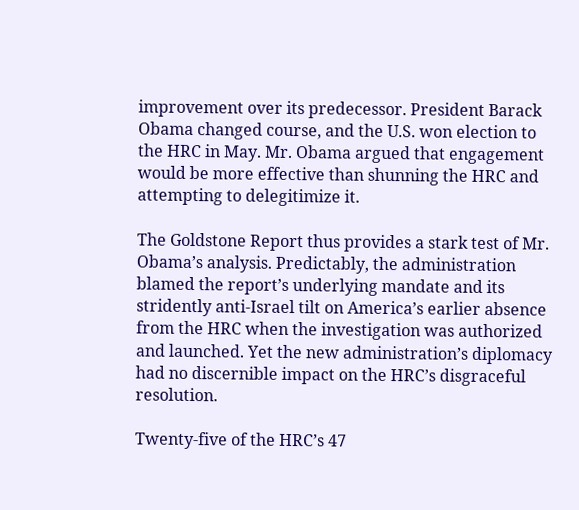improvement over its predecessor. President Barack Obama changed course, and the U.S. won election to the HRC in May. Mr. Obama argued that engagement would be more effective than shunning the HRC and attempting to delegitimize it.

The Goldstone Report thus provides a stark test of Mr. Obama’s analysis. Predictably, the administration blamed the report’s underlying mandate and its stridently anti-Israel tilt on America’s earlier absence from the HRC when the investigation was authorized and launched. Yet the new administration’s diplomacy had no discernible impact on the HRC’s disgraceful resolution.

Twenty-five of the HRC’s 47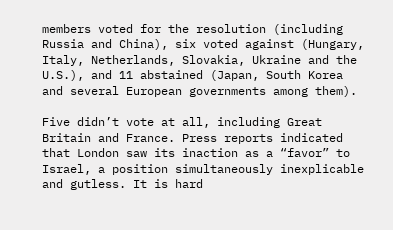members voted for the resolution (including Russia and China), six voted against (Hungary, Italy, Netherlands, Slovakia, Ukraine and the U.S.), and 11 abstained (Japan, South Korea and several European governments among them).

Five didn’t vote at all, including Great Britain and France. Press reports indicated that London saw its inaction as a “favor” to Israel, a position simultaneously inexplicable and gutless. It is hard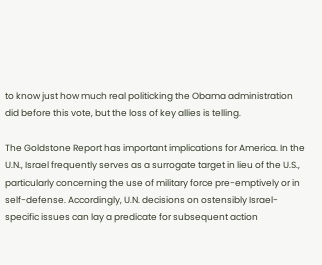to know just how much real politicking the Obama administration did before this vote, but the loss of key allies is telling.

The Goldstone Report has important implications for America. In the U.N., Israel frequently serves as a surrogate target in lieu of the U.S., particularly concerning the use of military force pre-emptively or in self-defense. Accordingly, U.N. decisions on ostensibly Israel-specific issues can lay a predicate for subsequent action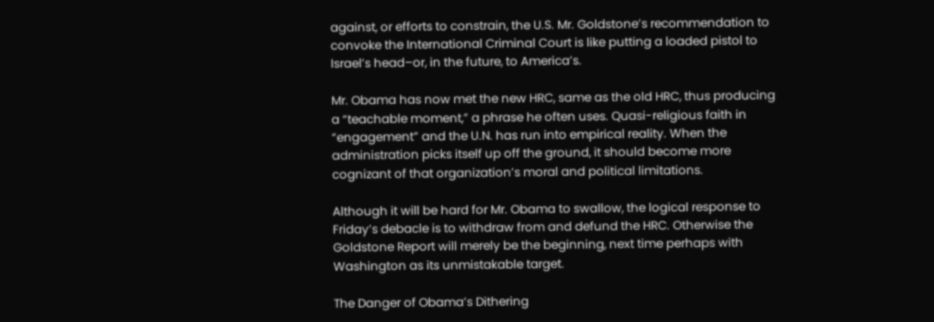against, or efforts to constrain, the U.S. Mr. Goldstone’s recommendation to convoke the International Criminal Court is like putting a loaded pistol to Israel’s head–or, in the future, to America’s.

Mr. Obama has now met the new HRC, same as the old HRC, thus producing a “teachable moment,” a phrase he often uses. Quasi-religious faith in “engagement” and the U.N. has run into empirical reality. When the administration picks itself up off the ground, it should become more cognizant of that organization’s moral and political limitations.

Although it will be hard for Mr. Obama to swallow, the logical response to Friday’s debacle is to withdraw from and defund the HRC. Otherwise the Goldstone Report will merely be the beginning, next time perhaps with Washington as its unmistakable target.

The Danger of Obama’s Dithering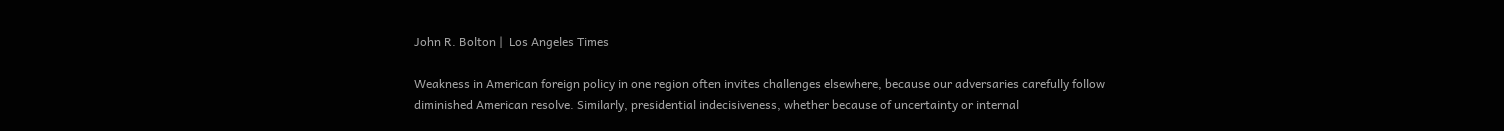John R. Bolton |  Los Angeles Times

Weakness in American foreign policy in one region often invites challenges elsewhere, because our adversaries carefully follow diminished American resolve. Similarly, presidential indecisiveness, whether because of uncertainty or internal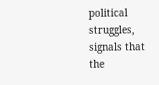political struggles, signals that the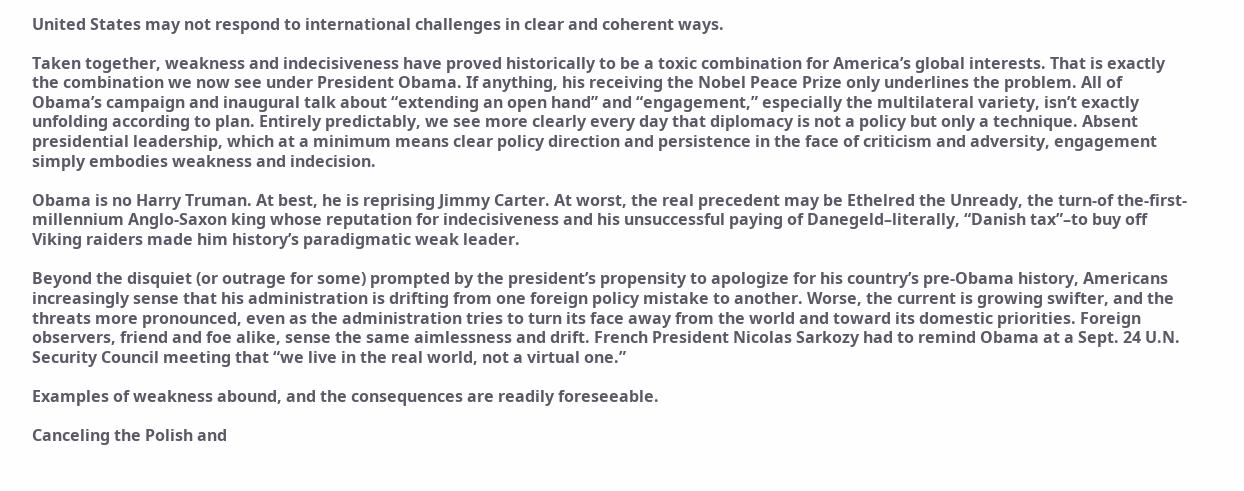United States may not respond to international challenges in clear and coherent ways.

Taken together, weakness and indecisiveness have proved historically to be a toxic combination for America’s global interests. That is exactly the combination we now see under President Obama. If anything, his receiving the Nobel Peace Prize only underlines the problem. All of Obama’s campaign and inaugural talk about “extending an open hand” and “engagement,” especially the multilateral variety, isn’t exactly unfolding according to plan. Entirely predictably, we see more clearly every day that diplomacy is not a policy but only a technique. Absent presidential leadership, which at a minimum means clear policy direction and persistence in the face of criticism and adversity, engagement simply embodies weakness and indecision.

Obama is no Harry Truman. At best, he is reprising Jimmy Carter. At worst, the real precedent may be Ethelred the Unready, the turn-of the-first-millennium Anglo-Saxon king whose reputation for indecisiveness and his unsuccessful paying of Danegeld–literally, “Danish tax”–to buy off Viking raiders made him history’s paradigmatic weak leader.

Beyond the disquiet (or outrage for some) prompted by the president’s propensity to apologize for his country’s pre-Obama history, Americans increasingly sense that his administration is drifting from one foreign policy mistake to another. Worse, the current is growing swifter, and the threats more pronounced, even as the administration tries to turn its face away from the world and toward its domestic priorities. Foreign observers, friend and foe alike, sense the same aimlessness and drift. French President Nicolas Sarkozy had to remind Obama at a Sept. 24 U.N. Security Council meeting that “we live in the real world, not a virtual one.”

Examples of weakness abound, and the consequences are readily foreseeable.

Canceling the Polish and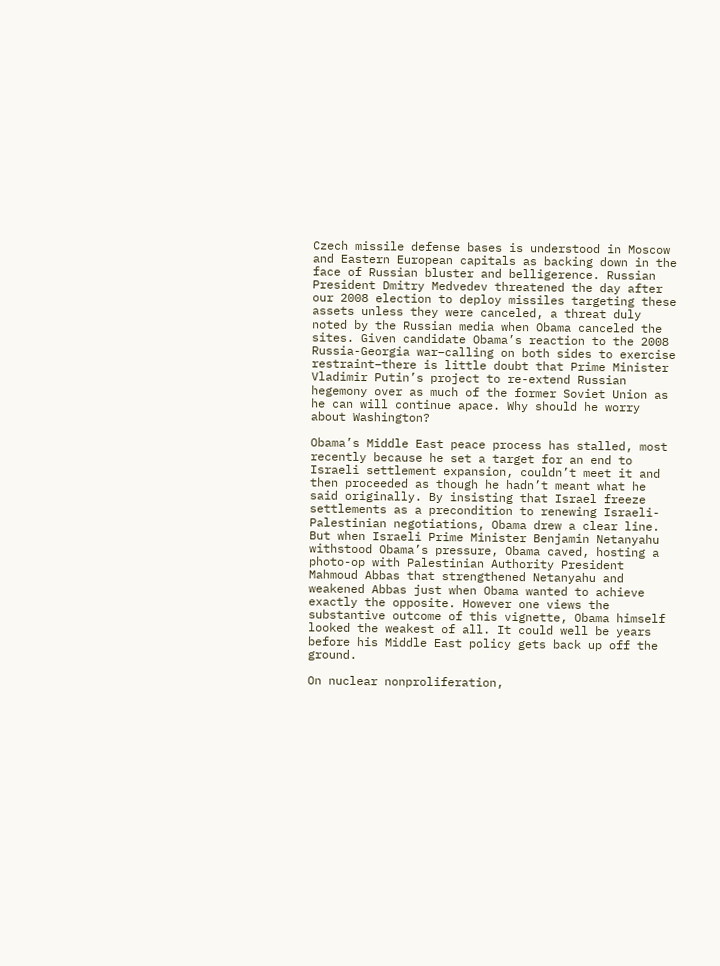Czech missile defense bases is understood in Moscow and Eastern European capitals as backing down in the face of Russian bluster and belligerence. Russian President Dmitry Medvedev threatened the day after our 2008 election to deploy missiles targeting these assets unless they were canceled, a threat duly noted by the Russian media when Obama canceled the sites. Given candidate Obama’s reaction to the 2008 Russia-Georgia war–calling on both sides to exercise restraint–there is little doubt that Prime Minister Vladimir Putin’s project to re-extend Russian hegemony over as much of the former Soviet Union as he can will continue apace. Why should he worry about Washington?

Obama’s Middle East peace process has stalled, most recently because he set a target for an end to Israeli settlement expansion, couldn’t meet it and then proceeded as though he hadn’t meant what he said originally. By insisting that Israel freeze settlements as a precondition to renewing Israeli-Palestinian negotiations, Obama drew a clear line. But when Israeli Prime Minister Benjamin Netanyahu withstood Obama’s pressure, Obama caved, hosting a photo-op with Palestinian Authority President Mahmoud Abbas that strengthened Netanyahu and weakened Abbas just when Obama wanted to achieve exactly the opposite. However one views the substantive outcome of this vignette, Obama himself looked the weakest of all. It could well be years before his Middle East policy gets back up off the ground.

On nuclear nonproliferation,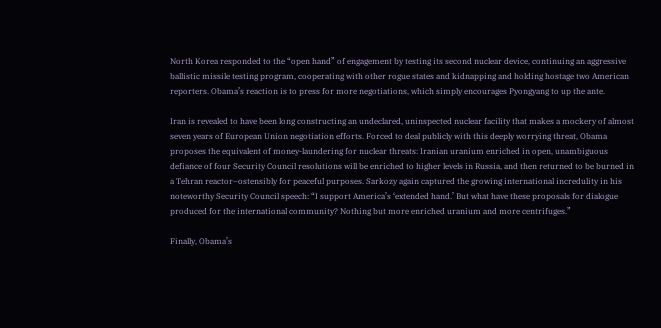North Korea responded to the “open hand” of engagement by testing its second nuclear device, continuing an aggressive ballistic missile testing program, cooperating with other rogue states and kidnapping and holding hostage two American reporters. Obama’s reaction is to press for more negotiations, which simply encourages Pyongyang to up the ante.

Iran is revealed to have been long constructing an undeclared, uninspected nuclear facility that makes a mockery of almost seven years of European Union negotiation efforts. Forced to deal publicly with this deeply worrying threat, Obama proposes the equivalent of money-laundering for nuclear threats: Iranian uranium enriched in open, unambiguous defiance of four Security Council resolutions will be enriched to higher levels in Russia, and then returned to be burned in a Tehran reactor–ostensibly for peaceful purposes. Sarkozy again captured the growing international incredulity in his noteworthy Security Council speech: “I support America’s ‘extended hand.’ But what have these proposals for dialogue produced for the international community? Nothing but more enriched uranium and more centrifuges.”

Finally, Obama’s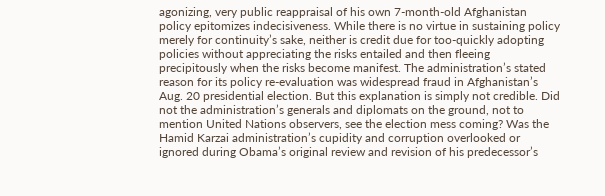agonizing, very public reappraisal of his own 7-month-old Afghanistan policy epitomizes indecisiveness. While there is no virtue in sustaining policy merely for continuity’s sake, neither is credit due for too-quickly adopting policies without appreciating the risks entailed and then fleeing precipitously when the risks become manifest. The administration’s stated reason for its policy re-evaluation was widespread fraud in Afghanistan’s Aug. 20 presidential election. But this explanation is simply not credible. Did not the administration’s generals and diplomats on the ground, not to mention United Nations observers, see the election mess coming? Was the Hamid Karzai administration’s cupidity and corruption overlooked or ignored during Obama’s original review and revision of his predecessor’s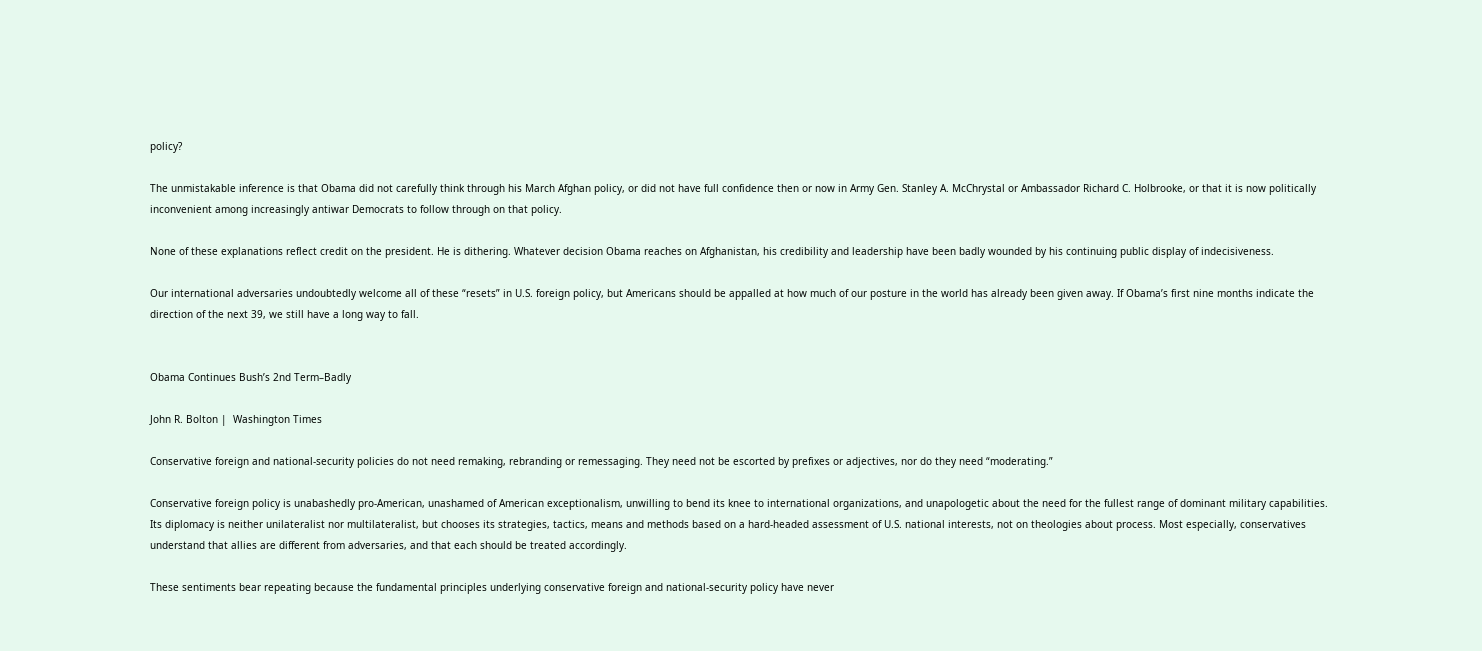policy?

The unmistakable inference is that Obama did not carefully think through his March Afghan policy, or did not have full confidence then or now in Army Gen. Stanley A. McChrystal or Ambassador Richard C. Holbrooke, or that it is now politically inconvenient among increasingly antiwar Democrats to follow through on that policy.

None of these explanations reflect credit on the president. He is dithering. Whatever decision Obama reaches on Afghanistan, his credibility and leadership have been badly wounded by his continuing public display of indecisiveness.

Our international adversaries undoubtedly welcome all of these “resets” in U.S. foreign policy, but Americans should be appalled at how much of our posture in the world has already been given away. If Obama’s first nine months indicate the direction of the next 39, we still have a long way to fall.


Obama Continues Bush’s 2nd Term–Badly

John R. Bolton |  Washington Times

Conservative foreign and national-security policies do not need remaking, rebranding or remessaging. They need not be escorted by prefixes or adjectives, nor do they need “moderating.”

Conservative foreign policy is unabashedly pro-American, unashamed of American exceptionalism, unwilling to bend its knee to international organizations, and unapologetic about the need for the fullest range of dominant military capabilities. Its diplomacy is neither unilateralist nor multilateralist, but chooses its strategies, tactics, means and methods based on a hard-headed assessment of U.S. national interests, not on theologies about process. Most especially, conservatives understand that allies are different from adversaries, and that each should be treated accordingly.

These sentiments bear repeating because the fundamental principles underlying conservative foreign and national-security policy have never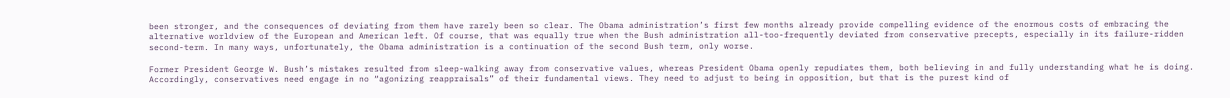been stronger, and the consequences of deviating from them have rarely been so clear. The Obama administration’s first few months already provide compelling evidence of the enormous costs of embracing the alternative worldview of the European and American left. Of course, that was equally true when the Bush administration all-too-frequently deviated from conservative precepts, especially in its failure-ridden second-term. In many ways, unfortunately, the Obama administration is a continuation of the second Bush term, only worse.

Former President George W. Bush’s mistakes resulted from sleep-walking away from conservative values, whereas President Obama openly repudiates them, both believing in and fully understanding what he is doing. Accordingly, conservatives need engage in no “agonizing reappraisals” of their fundamental views. They need to adjust to being in opposition, but that is the purest kind of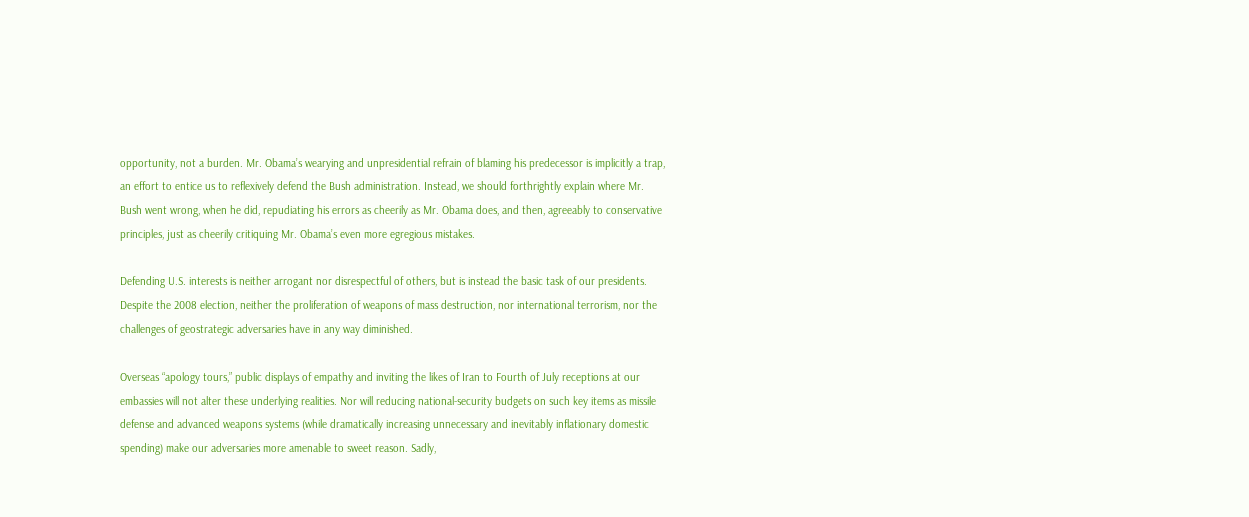opportunity, not a burden. Mr. Obama’s wearying and unpresidential refrain of blaming his predecessor is implicitly a trap, an effort to entice us to reflexively defend the Bush administration. Instead, we should forthrightly explain where Mr. Bush went wrong, when he did, repudiating his errors as cheerily as Mr. Obama does, and then, agreeably to conservative principles, just as cheerily critiquing Mr. Obama’s even more egregious mistakes.

Defending U.S. interests is neither arrogant nor disrespectful of others, but is instead the basic task of our presidents. Despite the 2008 election, neither the proliferation of weapons of mass destruction, nor international terrorism, nor the challenges of geostrategic adversaries have in any way diminished.

Overseas “apology tours,” public displays of empathy and inviting the likes of Iran to Fourth of July receptions at our embassies will not alter these underlying realities. Nor will reducing national-security budgets on such key items as missile defense and advanced weapons systems (while dramatically increasing unnecessary and inevitably inflationary domestic spending) make our adversaries more amenable to sweet reason. Sadly,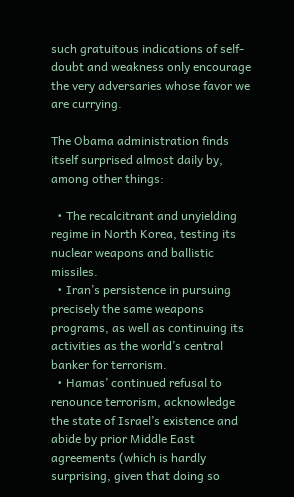such gratuitous indications of self-doubt and weakness only encourage the very adversaries whose favor we are currying.

The Obama administration finds itself surprised almost daily by, among other things:

  • The recalcitrant and unyielding regime in North Korea, testing its nuclear weapons and ballistic missiles.
  • Iran’s persistence in pursuing precisely the same weapons programs, as well as continuing its activities as the world’s central banker for terrorism.
  • Hamas’ continued refusal to renounce terrorism, acknowledge the state of Israel’s existence and abide by prior Middle East agreements (which is hardly surprising, given that doing so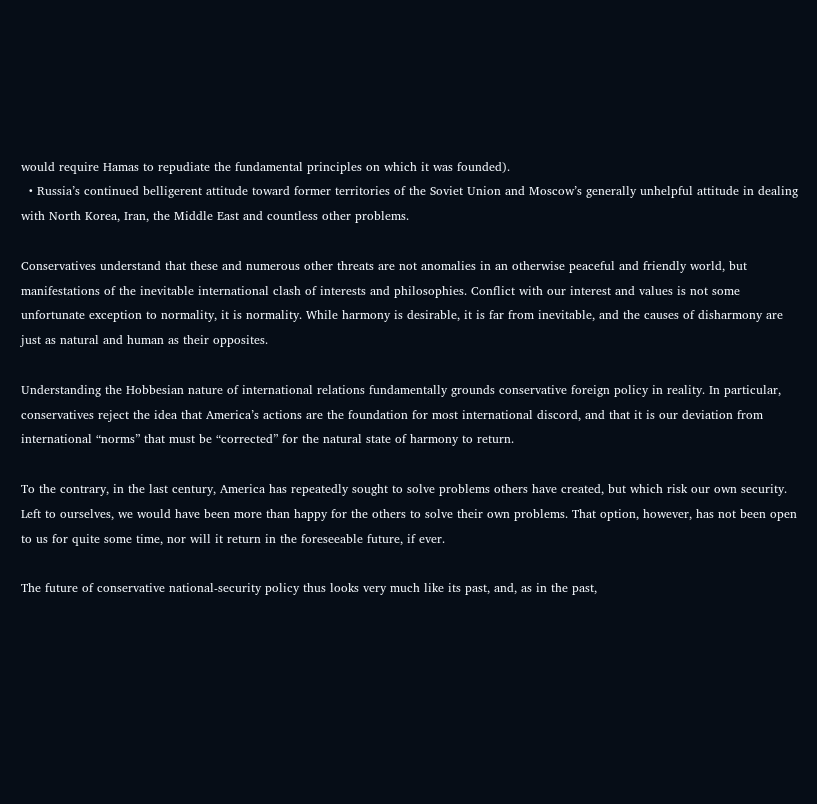would require Hamas to repudiate the fundamental principles on which it was founded).
  • Russia’s continued belligerent attitude toward former territories of the Soviet Union and Moscow’s generally unhelpful attitude in dealing with North Korea, Iran, the Middle East and countless other problems.

Conservatives understand that these and numerous other threats are not anomalies in an otherwise peaceful and friendly world, but manifestations of the inevitable international clash of interests and philosophies. Conflict with our interest and values is not some unfortunate exception to normality, it is normality. While harmony is desirable, it is far from inevitable, and the causes of disharmony are just as natural and human as their opposites.

Understanding the Hobbesian nature of international relations fundamentally grounds conservative foreign policy in reality. In particular, conservatives reject the idea that America’s actions are the foundation for most international discord, and that it is our deviation from international “norms” that must be “corrected” for the natural state of harmony to return.

To the contrary, in the last century, America has repeatedly sought to solve problems others have created, but which risk our own security. Left to ourselves, we would have been more than happy for the others to solve their own problems. That option, however, has not been open to us for quite some time, nor will it return in the foreseeable future, if ever.

The future of conservative national-security policy thus looks very much like its past, and, as in the past,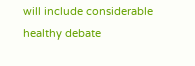will include considerable healthy debate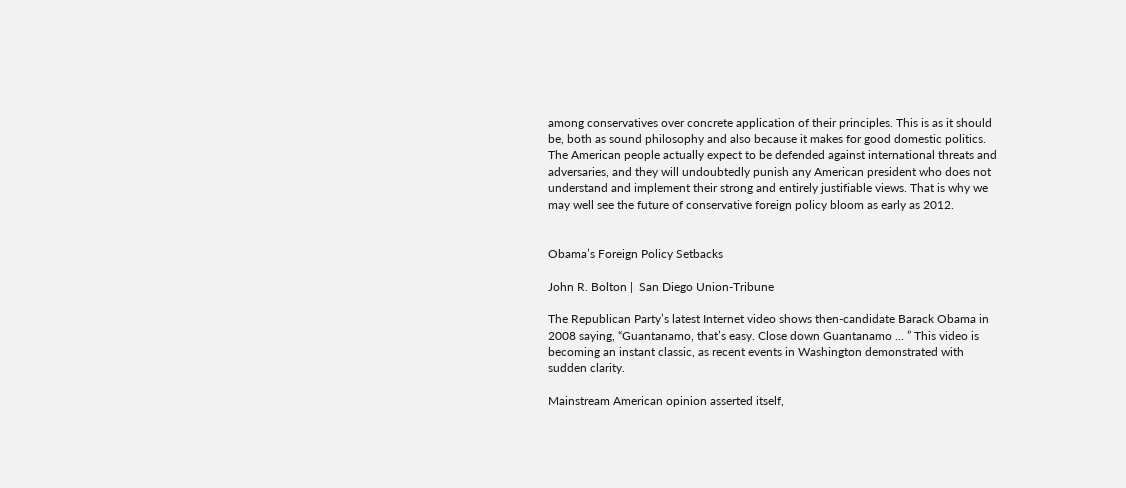among conservatives over concrete application of their principles. This is as it should be, both as sound philosophy and also because it makes for good domestic politics. The American people actually expect to be defended against international threats and adversaries, and they will undoubtedly punish any American president who does not understand and implement their strong and entirely justifiable views. That is why we may well see the future of conservative foreign policy bloom as early as 2012.


Obama’s Foreign Policy Setbacks

John R. Bolton |  San Diego Union-Tribune

The Republican Party’s latest Internet video shows then-candidate Barack Obama in 2008 saying, “Guantanamo, that’s easy. Close down Guantanamo … ” This video is becoming an instant classic, as recent events in Washington demonstrated with sudden clarity.

Mainstream American opinion asserted itself,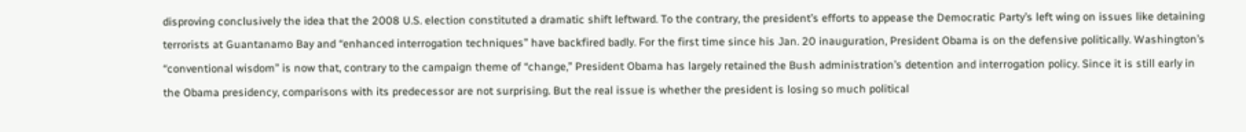disproving conclusively the idea that the 2008 U.S. election constituted a dramatic shift leftward. To the contrary, the president’s efforts to appease the Democratic Party’s left wing on issues like detaining terrorists at Guantanamo Bay and “enhanced interrogation techniques” have backfired badly. For the first time since his Jan. 20 inauguration, President Obama is on the defensive politically. Washington’s “conventional wisdom” is now that, contrary to the campaign theme of “change,” President Obama has largely retained the Bush administration’s detention and interrogation policy. Since it is still early in the Obama presidency, comparisons with its predecessor are not surprising. But the real issue is whether the president is losing so much political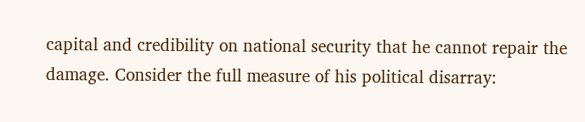capital and credibility on national security that he cannot repair the damage. Consider the full measure of his political disarray: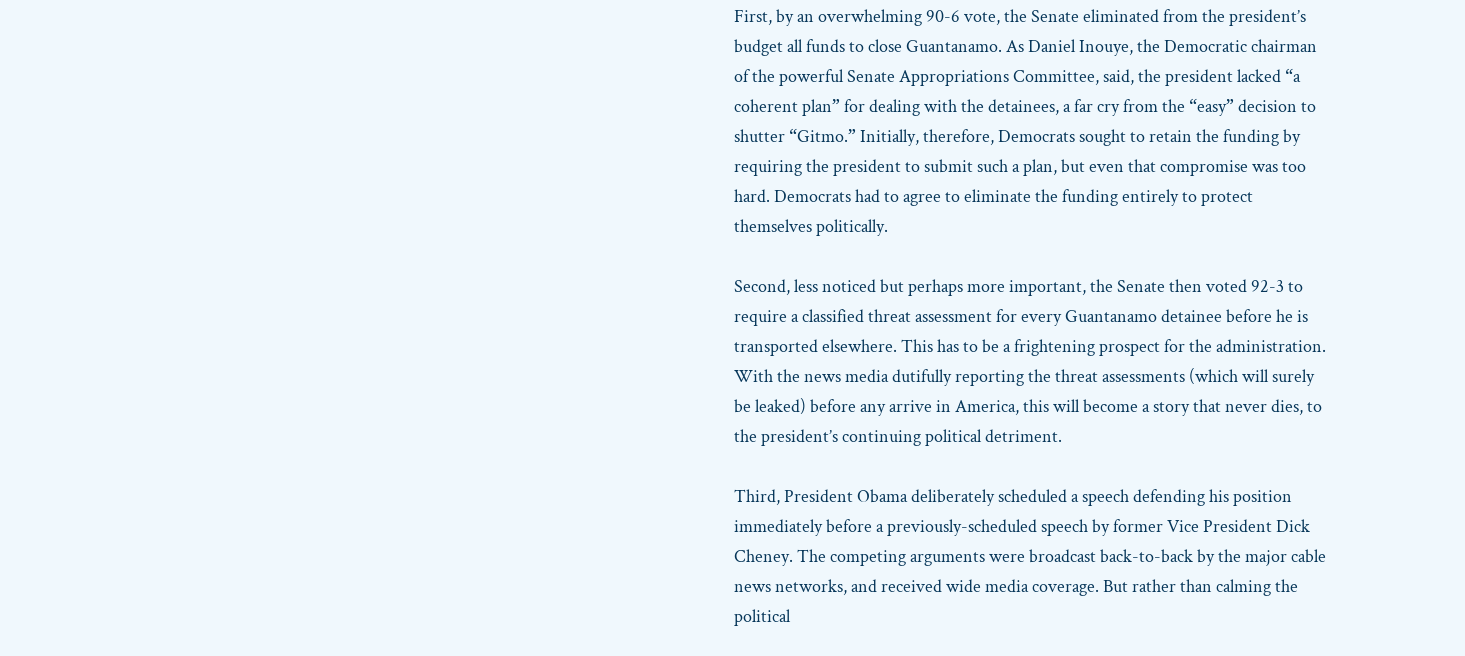First, by an overwhelming 90-6 vote, the Senate eliminated from the president’s budget all funds to close Guantanamo. As Daniel Inouye, the Democratic chairman of the powerful Senate Appropriations Committee, said, the president lacked “a coherent plan” for dealing with the detainees, a far cry from the “easy” decision to shutter “Gitmo.” Initially, therefore, Democrats sought to retain the funding by requiring the president to submit such a plan, but even that compromise was too hard. Democrats had to agree to eliminate the funding entirely to protect themselves politically.

Second, less noticed but perhaps more important, the Senate then voted 92-3 to require a classified threat assessment for every Guantanamo detainee before he is transported elsewhere. This has to be a frightening prospect for the administration. With the news media dutifully reporting the threat assessments (which will surely be leaked) before any arrive in America, this will become a story that never dies, to the president’s continuing political detriment.

Third, President Obama deliberately scheduled a speech defending his position immediately before a previously-scheduled speech by former Vice President Dick Cheney. The competing arguments were broadcast back-to-back by the major cable news networks, and received wide media coverage. But rather than calming the political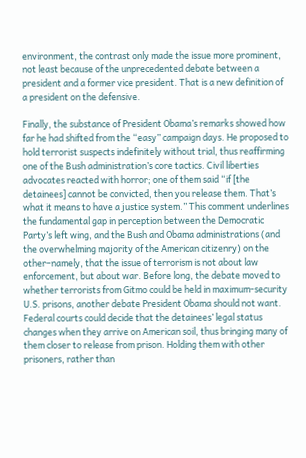environment, the contrast only made the issue more prominent, not least because of the unprecedented debate between a president and a former vice president. That is a new definition of a president on the defensive.

Finally, the substance of President Obama’s remarks showed how far he had shifted from the “easy” campaign days. He proposed to hold terrorist suspects indefinitely without trial, thus reaffirming one of the Bush administration’s core tactics. Civil liberties advocates reacted with horror; one of them said “if [the detainees] cannot be convicted, then you release them. That’s what it means to have a justice system.” This comment underlines the fundamental gap in perception between the Democratic Party’s left wing, and the Bush and Obama administrations (and the overwhelming majority of the American citizenry) on the other–namely, that the issue of terrorism is not about law enforcement, but about war. Before long, the debate moved to whether terrorists from Gitmo could be held in maximum-security U.S. prisons, another debate President Obama should not want. Federal courts could decide that the detainees’ legal status changes when they arrive on American soil, thus bringing many of them closer to release from prison. Holding them with other prisoners, rather than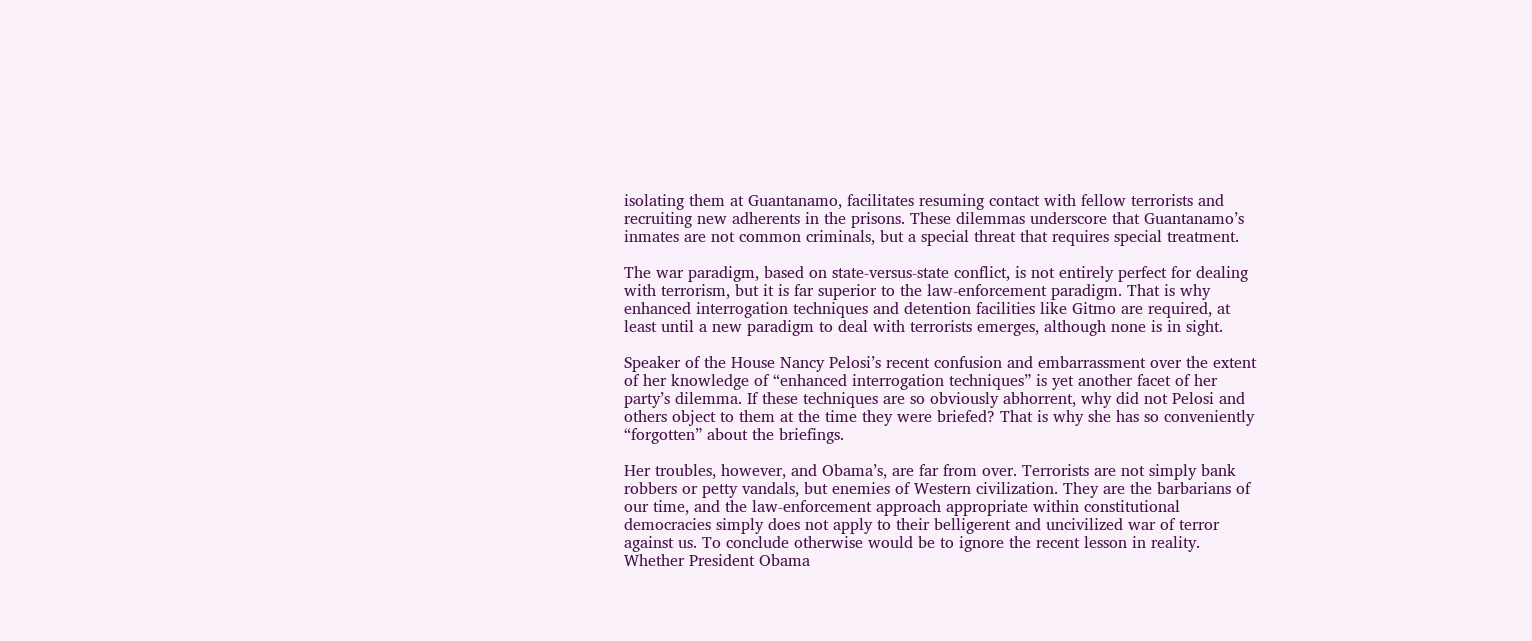isolating them at Guantanamo, facilitates resuming contact with fellow terrorists and recruiting new adherents in the prisons. These dilemmas underscore that Guantanamo’s inmates are not common criminals, but a special threat that requires special treatment.

The war paradigm, based on state-versus-state conflict, is not entirely perfect for dealing with terrorism, but it is far superior to the law-enforcement paradigm. That is why enhanced interrogation techniques and detention facilities like Gitmo are required, at least until a new paradigm to deal with terrorists emerges, although none is in sight.

Speaker of the House Nancy Pelosi’s recent confusion and embarrassment over the extent of her knowledge of “enhanced interrogation techniques” is yet another facet of her party’s dilemma. If these techniques are so obviously abhorrent, why did not Pelosi and others object to them at the time they were briefed? That is why she has so conveniently “forgotten” about the briefings.

Her troubles, however, and Obama’s, are far from over. Terrorists are not simply bank robbers or petty vandals, but enemies of Western civilization. They are the barbarians of our time, and the law-enforcement approach appropriate within constitutional democracies simply does not apply to their belligerent and uncivilized war of terror against us. To conclude otherwise would be to ignore the recent lesson in reality. Whether President Obama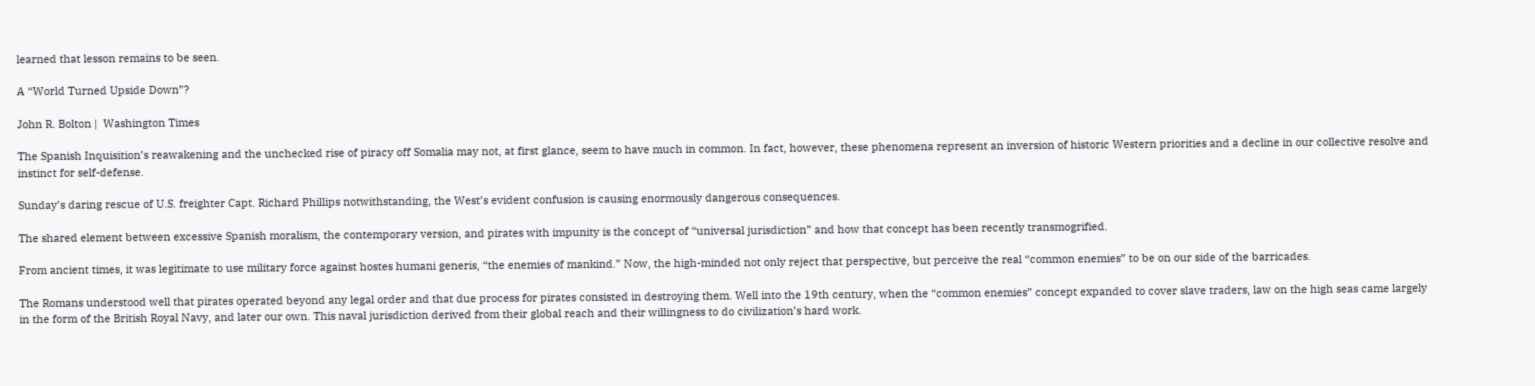learned that lesson remains to be seen.

A “World Turned Upside Down”?

John R. Bolton |  Washington Times

The Spanish Inquisition’s reawakening and the unchecked rise of piracy off Somalia may not, at first glance, seem to have much in common. In fact, however, these phenomena represent an inversion of historic Western priorities and a decline in our collective resolve and instinct for self-defense.

Sunday’s daring rescue of U.S. freighter Capt. Richard Phillips notwithstanding, the West’s evident confusion is causing enormously dangerous consequences.

The shared element between excessive Spanish moralism, the contemporary version, and pirates with impunity is the concept of “universal jurisdiction” and how that concept has been recently transmogrified.

From ancient times, it was legitimate to use military force against hostes humani generis, “the enemies of mankind.” Now, the high-minded not only reject that perspective, but perceive the real “common enemies” to be on our side of the barricades.

The Romans understood well that pirates operated beyond any legal order and that due process for pirates consisted in destroying them. Well into the 19th century, when the “common enemies” concept expanded to cover slave traders, law on the high seas came largely in the form of the British Royal Navy, and later our own. This naval jurisdiction derived from their global reach and their willingness to do civilization’s hard work.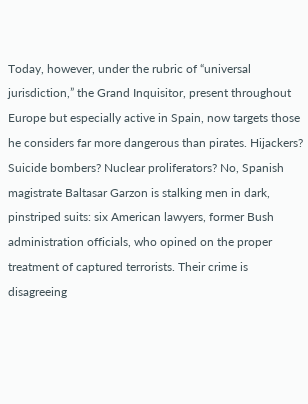Today, however, under the rubric of “universal jurisdiction,” the Grand Inquisitor, present throughout Europe but especially active in Spain, now targets those he considers far more dangerous than pirates. Hijackers? Suicide bombers? Nuclear proliferators? No, Spanish magistrate Baltasar Garzon is stalking men in dark, pinstriped suits: six American lawyers, former Bush administration officials, who opined on the proper treatment of captured terrorists. Their crime is disagreeing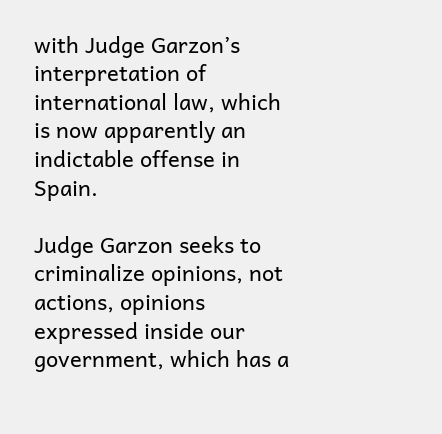with Judge Garzon’s interpretation of international law, which is now apparently an indictable offense in Spain.

Judge Garzon seeks to criminalize opinions, not actions, opinions expressed inside our government, which has a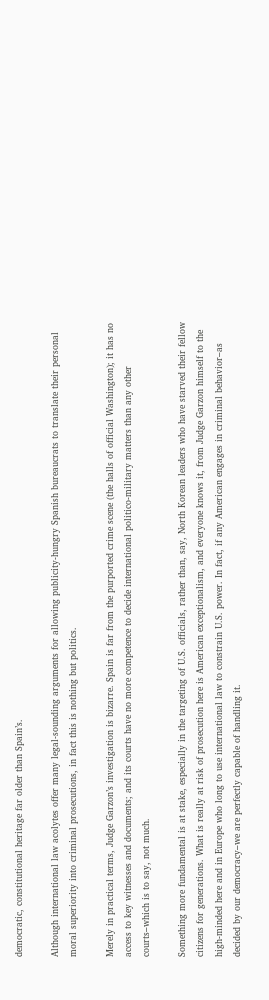democratic, constitutional heritage far older than Spain’s.

Although international law acolytes offer many legal-sounding arguments for allowing publicity-hungry Spanish bureaucrats to translate their personal moral superiority into criminal prosecutions, in fact this is nothing but politics.

Merely in practical terms, Judge Garzon’s investigation is bizarre. Spain is far from the purported crime scene (the halls of official Washington); it has no access to key witnesses and documents; and its courts have no more competence to decide international politico-military matters than any other courts–which is to say, not much.

Something more fundamental is at stake, especially in the targeting of U.S. officials, rather than, say, North Korean leaders who have starved their fellow citizens for generations. What is really at risk of prosecution here is American exceptionalism, and everyone knows it, from Judge Garzon himself to the high-minded here and in Europe who long to use international law to constrain U.S. power. In fact, if any American engages in criminal behavior–as decided by our democracy–we are perfectly capable of handling it.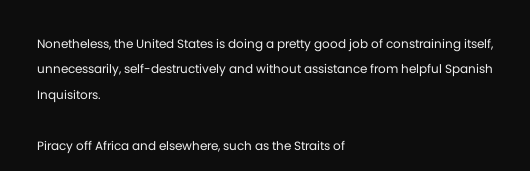Nonetheless, the United States is doing a pretty good job of constraining itself, unnecessarily, self-destructively and without assistance from helpful Spanish Inquisitors.

Piracy off Africa and elsewhere, such as the Straits of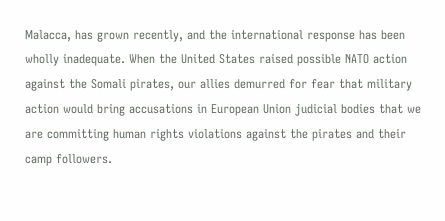Malacca, has grown recently, and the international response has been wholly inadequate. When the United States raised possible NATO action against the Somali pirates, our allies demurred for fear that military action would bring accusations in European Union judicial bodies that we are committing human rights violations against the pirates and their camp followers.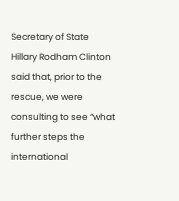Secretary of State Hillary Rodham Clinton said that, prior to the rescue, we were consulting to see “what further steps the international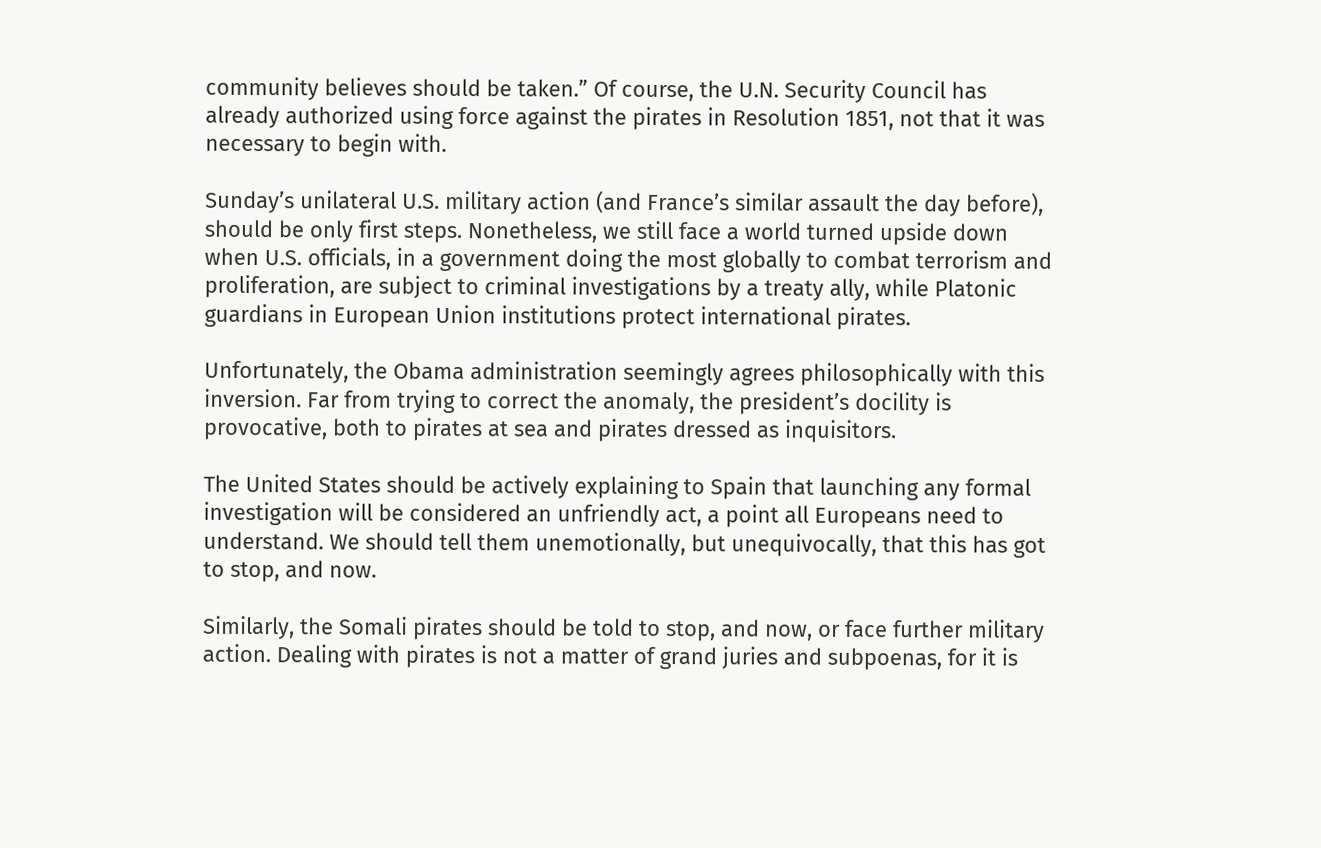community believes should be taken.” Of course, the U.N. Security Council has already authorized using force against the pirates in Resolution 1851, not that it was necessary to begin with.

Sunday’s unilateral U.S. military action (and France’s similar assault the day before), should be only first steps. Nonetheless, we still face a world turned upside down when U.S. officials, in a government doing the most globally to combat terrorism and proliferation, are subject to criminal investigations by a treaty ally, while Platonic guardians in European Union institutions protect international pirates.

Unfortunately, the Obama administration seemingly agrees philosophically with this inversion. Far from trying to correct the anomaly, the president’s docility is provocative, both to pirates at sea and pirates dressed as inquisitors.

The United States should be actively explaining to Spain that launching any formal investigation will be considered an unfriendly act, a point all Europeans need to understand. We should tell them unemotionally, but unequivocally, that this has got to stop, and now.

Similarly, the Somali pirates should be told to stop, and now, or face further military action. Dealing with pirates is not a matter of grand juries and subpoenas, for it is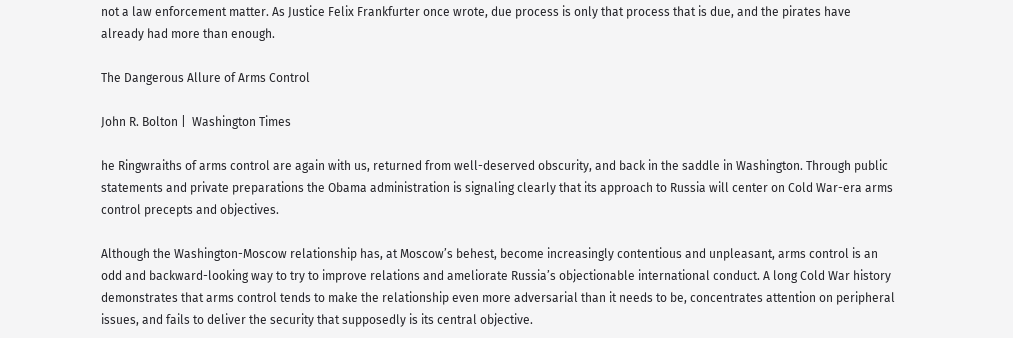not a law enforcement matter. As Justice Felix Frankfurter once wrote, due process is only that process that is due, and the pirates have already had more than enough.

The Dangerous Allure of Arms Control

John R. Bolton |  Washington Times

he Ringwraiths of arms control are again with us, returned from well-deserved obscurity, and back in the saddle in Washington. Through public statements and private preparations the Obama administration is signaling clearly that its approach to Russia will center on Cold War-era arms control precepts and objectives.

Although the Washington-Moscow relationship has, at Moscow’s behest, become increasingly contentious and unpleasant, arms control is an odd and backward-looking way to try to improve relations and ameliorate Russia’s objectionable international conduct. A long Cold War history demonstrates that arms control tends to make the relationship even more adversarial than it needs to be, concentrates attention on peripheral issues, and fails to deliver the security that supposedly is its central objective.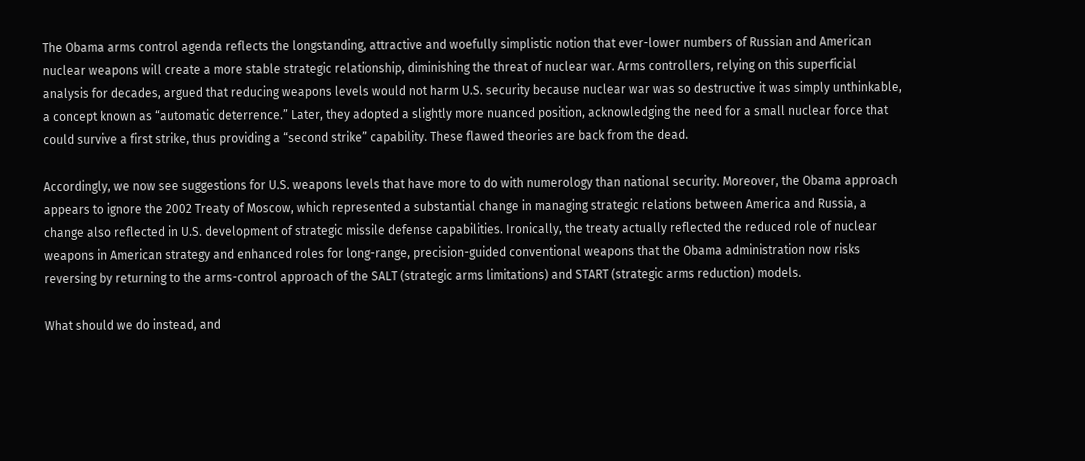The Obama arms control agenda reflects the longstanding, attractive and woefully simplistic notion that ever-lower numbers of Russian and American nuclear weapons will create a more stable strategic relationship, diminishing the threat of nuclear war. Arms controllers, relying on this superficial analysis for decades, argued that reducing weapons levels would not harm U.S. security because nuclear war was so destructive it was simply unthinkable, a concept known as “automatic deterrence.” Later, they adopted a slightly more nuanced position, acknowledging the need for a small nuclear force that could survive a first strike, thus providing a “second strike” capability. These flawed theories are back from the dead.

Accordingly, we now see suggestions for U.S. weapons levels that have more to do with numerology than national security. Moreover, the Obama approach appears to ignore the 2002 Treaty of Moscow, which represented a substantial change in managing strategic relations between America and Russia, a change also reflected in U.S. development of strategic missile defense capabilities. Ironically, the treaty actually reflected the reduced role of nuclear weapons in American strategy and enhanced roles for long-range, precision-guided conventional weapons that the Obama administration now risks reversing by returning to the arms-control approach of the SALT (strategic arms limitations) and START (strategic arms reduction) models.

What should we do instead, and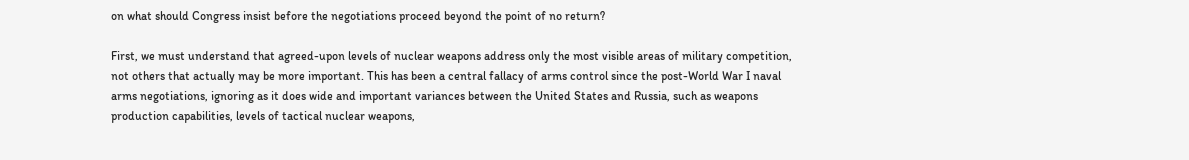on what should Congress insist before the negotiations proceed beyond the point of no return?

First, we must understand that agreed-upon levels of nuclear weapons address only the most visible areas of military competition, not others that actually may be more important. This has been a central fallacy of arms control since the post-World War I naval arms negotiations, ignoring as it does wide and important variances between the United States and Russia, such as weapons production capabilities, levels of tactical nuclear weapons,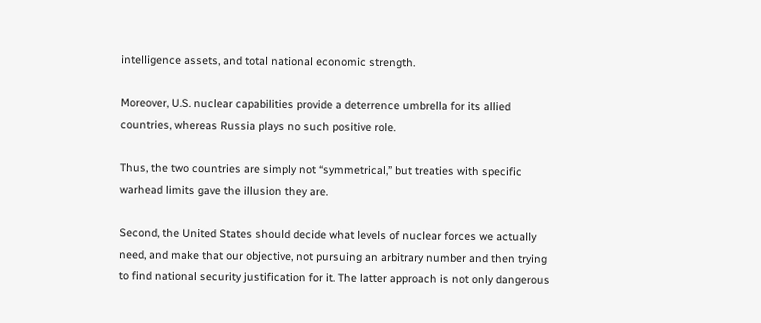intelligence assets, and total national economic strength.

Moreover, U.S. nuclear capabilities provide a deterrence umbrella for its allied countries, whereas Russia plays no such positive role.

Thus, the two countries are simply not “symmetrical,” but treaties with specific warhead limits gave the illusion they are.

Second, the United States should decide what levels of nuclear forces we actually need, and make that our objective, not pursuing an arbitrary number and then trying to find national security justification for it. The latter approach is not only dangerous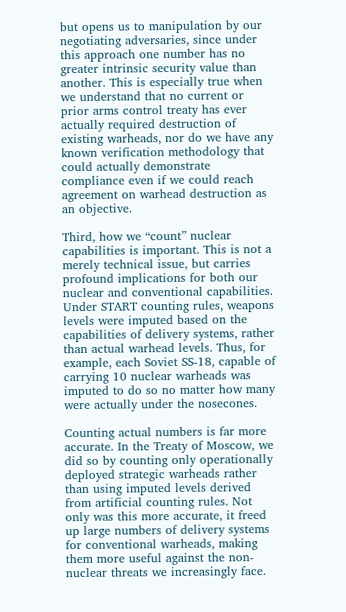but opens us to manipulation by our negotiating adversaries, since under this approach one number has no greater intrinsic security value than another. This is especially true when we understand that no current or prior arms control treaty has ever actually required destruction of existing warheads, nor do we have any known verification methodology that could actually demonstrate compliance even if we could reach agreement on warhead destruction as an objective.

Third, how we “count” nuclear capabilities is important. This is not a merely technical issue, but carries profound implications for both our nuclear and conventional capabilities. Under START counting rules, weapons levels were imputed based on the capabilities of delivery systems, rather than actual warhead levels. Thus, for example, each Soviet SS-18, capable of carrying 10 nuclear warheads was imputed to do so no matter how many were actually under the nosecones.

Counting actual numbers is far more accurate. In the Treaty of Moscow, we did so by counting only operationally deployed strategic warheads rather than using imputed levels derived from artificial counting rules. Not only was this more accurate, it freed up large numbers of delivery systems for conventional warheads, making them more useful against the non-nuclear threats we increasingly face.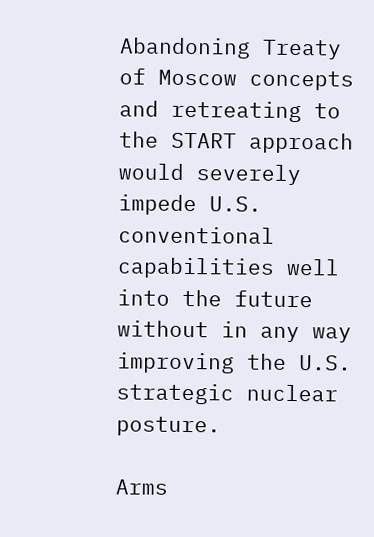Abandoning Treaty of Moscow concepts and retreating to the START approach would severely impede U.S. conventional capabilities well into the future without in any way improving the U.S. strategic nuclear posture.

Arms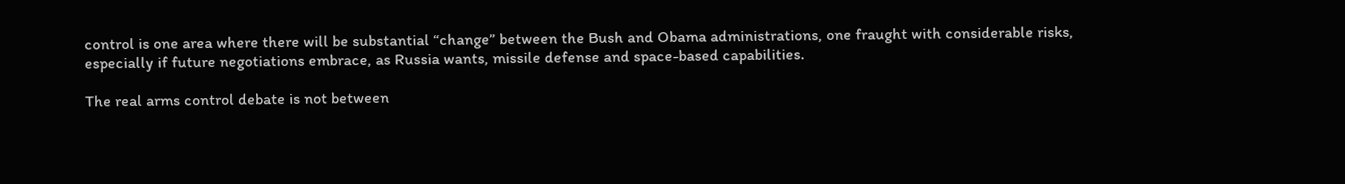control is one area where there will be substantial “change” between the Bush and Obama administrations, one fraught with considerable risks, especially if future negotiations embrace, as Russia wants, missile defense and space-based capabilities.

The real arms control debate is not between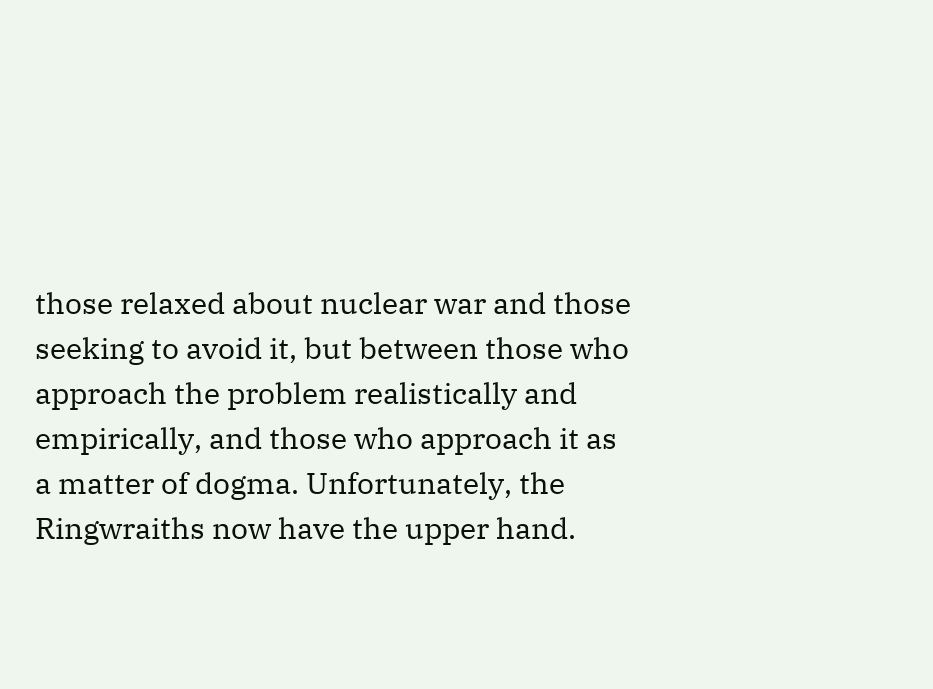those relaxed about nuclear war and those seeking to avoid it, but between those who approach the problem realistically and empirically, and those who approach it as a matter of dogma. Unfortunately, the Ringwraiths now have the upper hand.